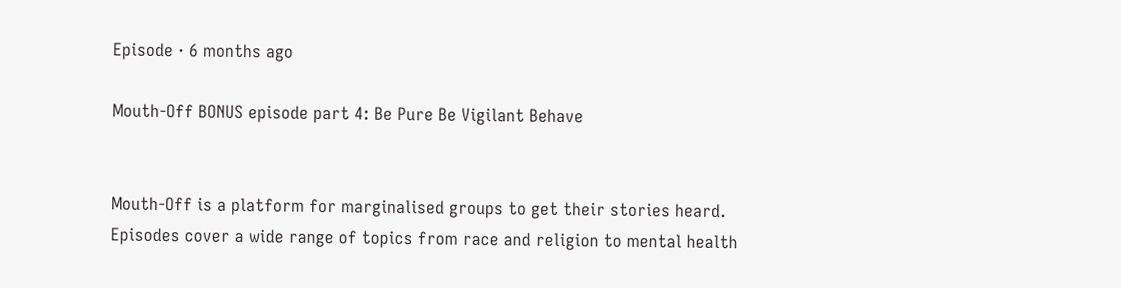Episode · 6 months ago

Mouth-Off BONUS episode part 4: Be Pure Be Vigilant Behave


Mouth-Off is a platform for marginalised groups to get their stories heard. Episodes cover a wide range of topics from race and religion to mental health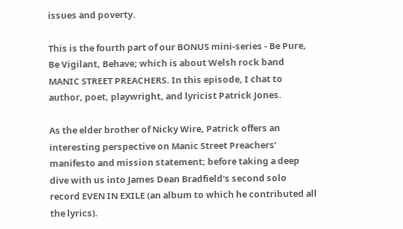issues and poverty.

This is the fourth part of our BONUS mini-series - Be Pure, Be Vigilant, Behave; which is about Welsh rock band MANIC STREET PREACHERS. In this episode, I chat to author, poet, playwright, and lyricist Patrick Jones.

As the elder brother of Nicky Wire, Patrick offers an interesting perspective on Manic Street Preachers’ manifesto and mission statement; before taking a deep dive with us into James Dean Bradfield’s second solo record EVEN IN EXILE (an album to which he contributed all the lyrics).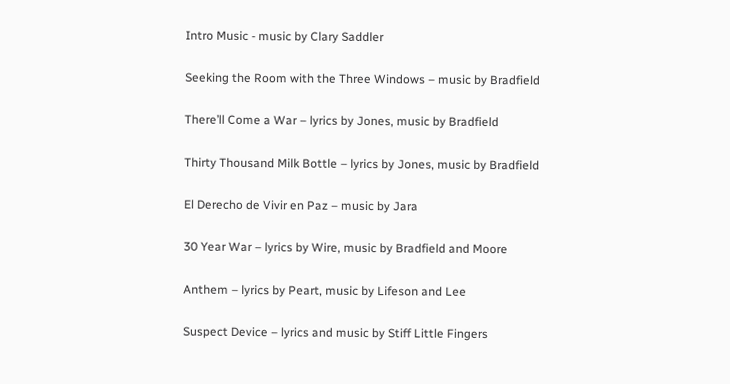Intro Music - music by Clary Saddler

Seeking the Room with the Three Windows – music by Bradfield

There’ll Come a War – lyrics by Jones, music by Bradfield

Thirty Thousand Milk Bottle – lyrics by Jones, music by Bradfield

El Derecho de Vivir en Paz – music by Jara

30 Year War – lyrics by Wire, music by Bradfield and Moore

Anthem – lyrics by Peart, music by Lifeson and Lee

Suspect Device – lyrics and music by Stiff Little Fingers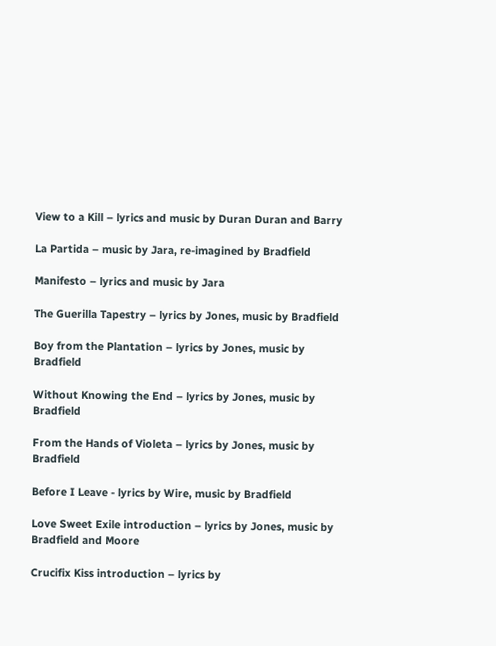View to a Kill – lyrics and music by Duran Duran and Barry

La Partida – music by Jara, re-imagined by Bradfield

Manifesto – lyrics and music by Jara

The Guerilla Tapestry – lyrics by Jones, music by Bradfield

Boy from the Plantation – lyrics by Jones, music by Bradfield

Without Knowing the End – lyrics by Jones, music by Bradfield

From the Hands of Violeta – lyrics by Jones, music by Bradfield

Before I Leave - lyrics by Wire, music by Bradfield

Love Sweet Exile introduction – lyrics by Jones, music by Bradfield and Moore

Crucifix Kiss introduction – lyrics by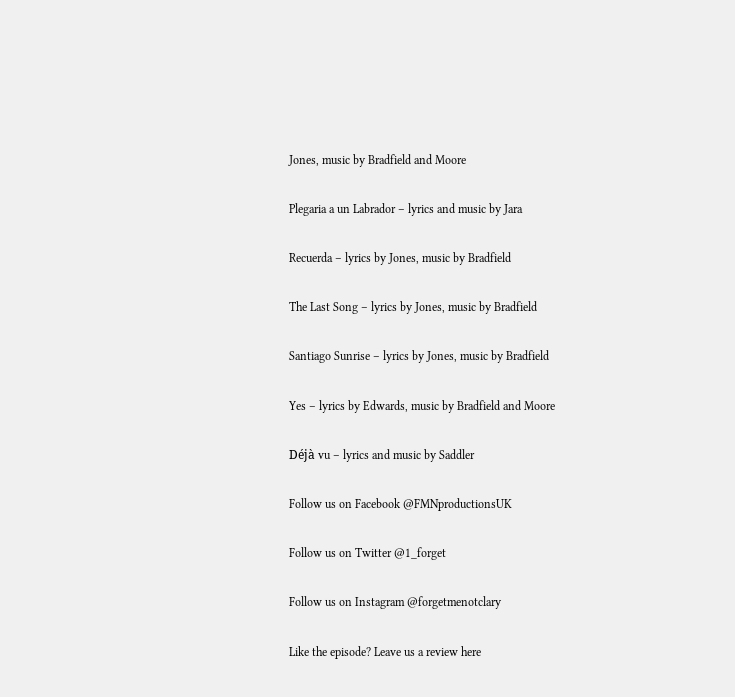Jones, music by Bradfield and Moore

Plegaria a un Labrador – lyrics and music by Jara

Recuerda – lyrics by Jones, music by Bradfield

The Last Song – lyrics by Jones, music by Bradfield

Santiago Sunrise – lyrics by Jones, music by Bradfield

Yes – lyrics by Edwards, music by Bradfield and Moore

Déjà vu – lyrics and music by Saddler

Follow us on Facebook @FMNproductionsUK

Follow us on Twitter @1_forget

Follow us on Instagram @forgetmenotclary

Like the episode? Leave us a review here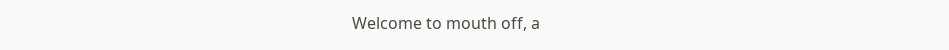Welcome to mouth off, a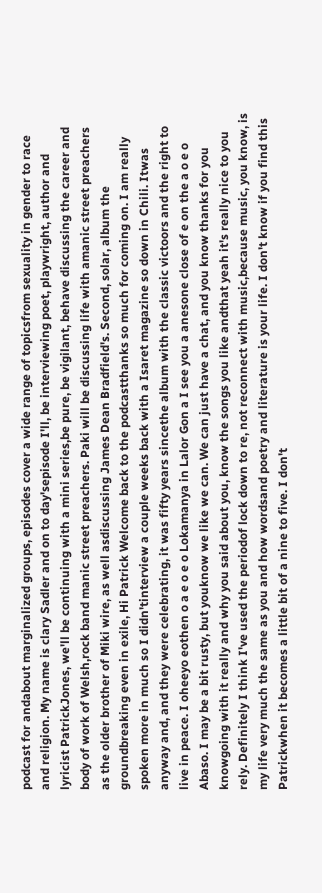podcast for andabout marginalized groups, episodes cover a wide range of topicsfrom sexuality in gender to race and religion. My name is clary Sadler and on to day'sepisode I'll, be interviewing poet, playwright, author and lyricist PatrickJones, we'll be continuing with a mini series,be pure, be vigilant, behave discussing the career and body of work of Welsh,rock band manic street preachers. Paki will be discussing life with amanic street preachers as the older brother of Miki wire, as well asdiscussing James Dean Bradfield's. Second, solar, album the groundbreaking even in exile, Hi Patrick Welcome back to the podcastthanks so much for coming on. I am really spoken more in much so I didn'tinterview a couple weeks back with a Isaret magazine so down in Chili. Itwas anyway and, and they were celebrating, it was fifty years sincethe album with the classic victoors and the right to live in peace. I oheeyo eothen o a e o e o Lokamanya in Lalor Gon a I see you a anesone close of e on the a o e o Abaso. I may be a bit rusty, but youknow we like we can. We can just have a chat, and you know thanks for you knowgoing with it really and why you said about you, know the songs you like andthat yeah it's really nice to you rely. Definitely I think I've used the periodof lock down to re, not reconnect with music,because music, you know, is my life very much the same as you and how wordsand poetry and literature is your life. I don't know if you find this Patrickwhen it becomes a little bit of a nine to five. I don't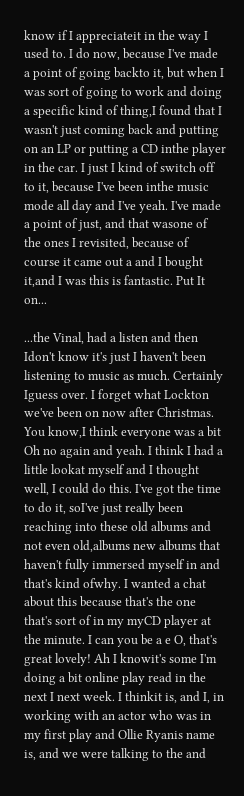know if I appreciateit in the way I used to. I do now, because I've made a point of going backto it, but when I was sort of going to work and doing a specific kind of thing,I found that I wasn't just coming back and putting on an LP or putting a CD inthe player in the car. I just I kind of switch off to it, because I've been inthe music mode all day and I've yeah. I've made a point of just, and that wasone of the ones I revisited, because of course it came out a and I bought it,and I was this is fantastic. Put It on...

...the Vinal, had a listen and then Idon't know it's just I haven't been listening to music as much. Certainly Iguess over. I forget what Lockton we've been on now after Christmas. You know,I think everyone was a bit Oh no again and yeah. I think I had a little lookat myself and I thought well, I could do this. I've got the time to do it, soI've just really been reaching into these old albums and not even old,albums new albums that haven't fully immersed myself in and that's kind ofwhy. I wanted a chat about this because that's the one that's sort of in my myCD player at the minute. I can you be a e O, that's great lovely! Ah I knowit's some I'm doing a bit online play read in the next I next week. I thinkit is, and I, in working with an actor who was in my first play and Ollie Ryanis name is, and we were talking to the and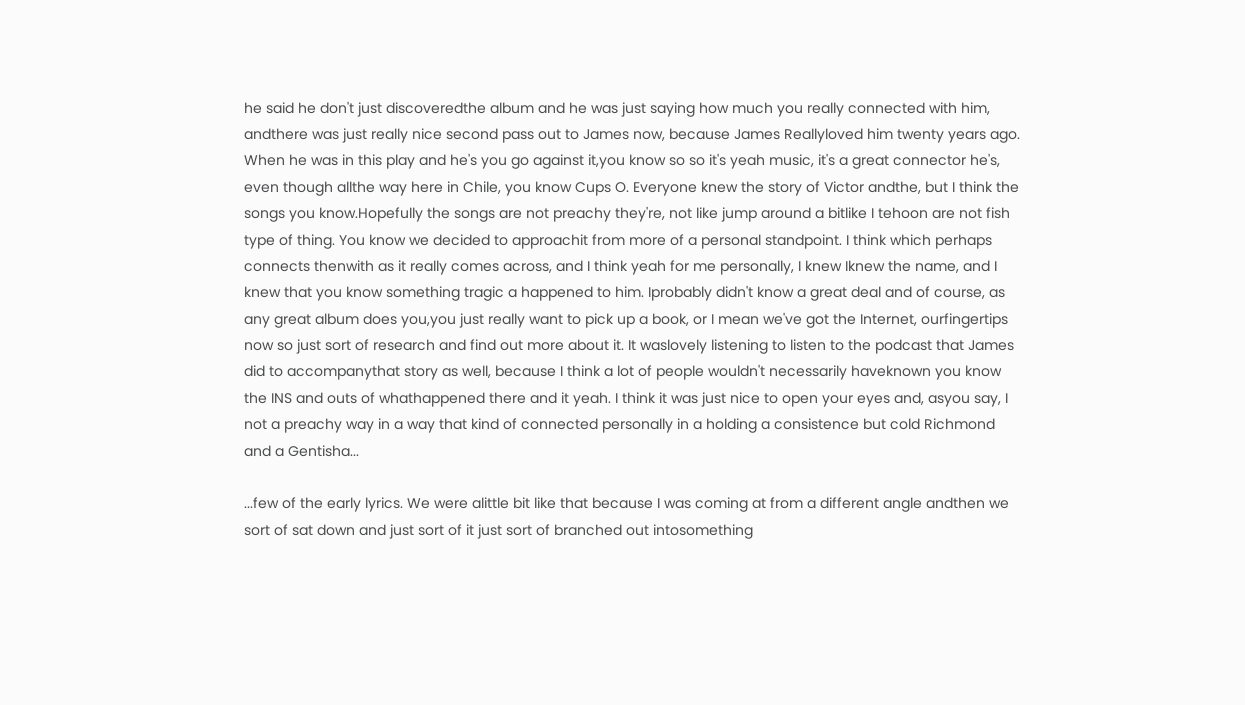he said he don't just discoveredthe album and he was just saying how much you really connected with him, andthere was just really nice second pass out to James now, because James Reallyloved him twenty years ago. When he was in this play and he's you go against it,you know so so it's yeah music, it's a great connector he's, even though allthe way here in Chile, you know Cups O. Everyone knew the story of Victor andthe, but I think the songs you know.Hopefully the songs are not preachy they're, not like jump around a bitlike I tehoon are not fish type of thing. You know we decided to approachit from more of a personal standpoint. I think which perhaps connects thenwith as it really comes across, and I think yeah for me personally, I knew Iknew the name, and I knew that you know something tragic a happened to him. Iprobably didn't know a great deal and of course, as any great album does you,you just really want to pick up a book, or I mean we've got the Internet, ourfingertips now so just sort of research and find out more about it. It waslovely listening to listen to the podcast that James did to accompanythat story as well, because I think a lot of people wouldn't necessarily haveknown you know the INS and outs of whathappened there and it yeah. I think it was just nice to open your eyes and, asyou say, I not a preachy way in a way that kind of connected personally in a holding a consistence but cold Richmond and a Gentisha...

...few of the early lyrics. We were alittle bit like that because I was coming at from a different angle andthen we sort of sat down and just sort of it just sort of branched out intosomething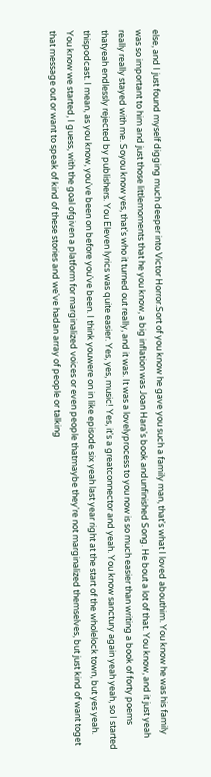else, and I just found myself digging much deeper into Victor Horror.Sort of you know he gave you such a family man, that's what I loved abouthim. You know he was his family was so important to him and just those littlemoments that he you know, a big inflation was Joan Hara's book andunfinished Song. He bout a lot of that. You know, and it just yeah really really stayed with me. Soyou know yes, that's who it turned out really, and it was. It was a lovelyprocess to you now is so much easier than writing a book of forty poems thatyeah endlessly rejected by publishers. You Eleven lyrics was quite easier. Yes, yes, music! Yes, it's a greatconnector and yeah. You know sanctury again yeah yeah, so I started thispodcast. I mean, as you know, you've been on before you've been. I think youwere on in like episode six yeah last year right at the start of the wholelock town, but yes yeah. You know we started, I guess, with the goal ofgiven a platform for marginalized voices or even people thatmaybe they're not marginalized themselves, but just kind of want toget that message out or want to speak of kind of these stories and we've hadan array of people or talking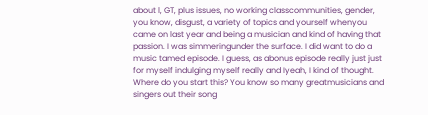about l, GT, plus issues, no working classcommunities, gender, you know, disgust, a variety of topics and yourself whenyou came on last year and being a musician and kind of having that passion. I was simmeringunder the surface. I did want to do a music tamed episode. I guess, as abonus episode really just just for myself indulging myself really and Iyeah, I kind of thought. Where do you start this? You know so many greatmusicians and singers out their song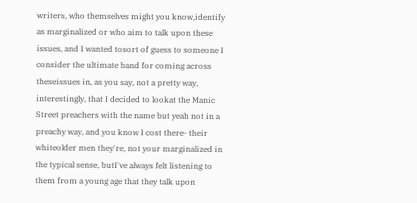writers, who themselves might you know,identify as marginalized or who aim to talk upon these issues, and I wanted tosort of guess to someone I consider the ultimate band for coming across theseissues in, as you say, not a pretty way, interestingly, that I decided to lookat the Manic Street preachers with the name but yeah not in a preachy way, and you know I cost there- their whiteolder men they're, not your marginalized in the typical sense, butI've always felt listening to them from a young age that they talk upon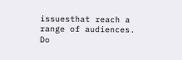issuesthat reach a range of audiences. Do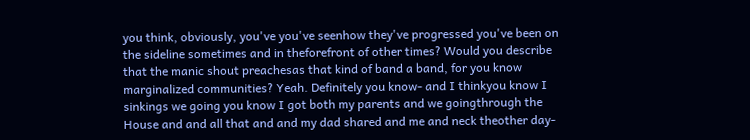you think, obviously, you've you've seenhow they've progressed you've been on the sideline sometimes and in theforefront of other times? Would you describe that the manic shout preachesas that kind of band a band, for you know marginalized communities? Yeah. Definitely you know- and I thinkyou know I sinkings we going you know I got both my parents and we goingthrough the House and and all that and and my dad shared and me and neck theother day-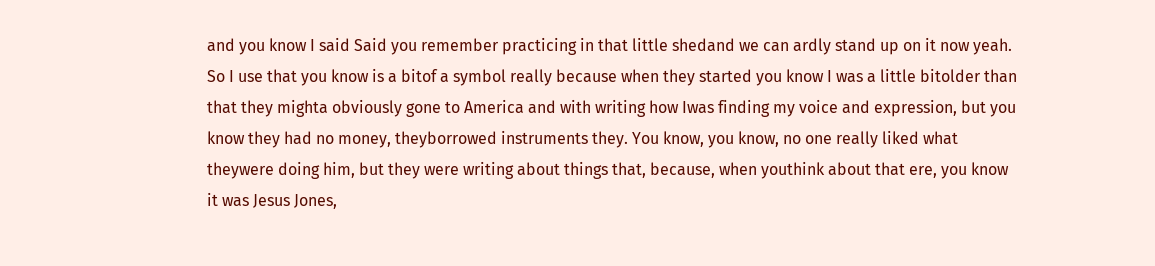and you know I said Said you remember practicing in that little shedand we can ardly stand up on it now yeah. So I use that you know is a bitof a symbol really because when they started you know I was a little bitolder than that they mighta obviously gone to America and with writing how Iwas finding my voice and expression, but you know they had no money, theyborrowed instruments they. You know, you know, no one really liked what theywere doing him, but they were writing about things that, because, when youthink about that ere, you know it was Jesus Jones,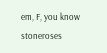em, F, you know stoneroses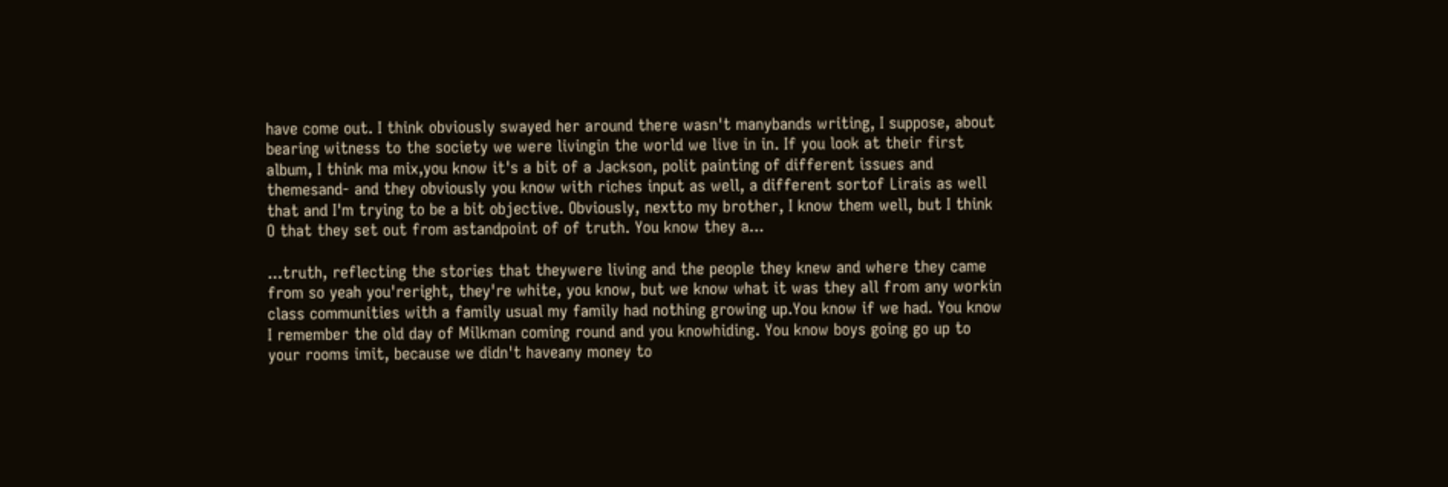have come out. I think obviously swayed her around there wasn't manybands writing, I suppose, about bearing witness to the society we were livingin the world we live in in. If you look at their first album, I think ma mix,you know it's a bit of a Jackson, polit painting of different issues and themesand- and they obviously you know with riches input as well, a different sortof Lirais as well that and I'm trying to be a bit objective. Obviously, nextto my brother, I know them well, but I think O that they set out from astandpoint of of truth. You know they a...

...truth, reflecting the stories that theywere living and the people they knew and where they came from so yeah you'reright, they're white, you know, but we know what it was they all from any workin class communities with a family usual my family had nothing growing up.You know if we had. You know I remember the old day of Milkman coming round and you knowhiding. You know boys going go up to your rooms imit, because we didn't haveany money to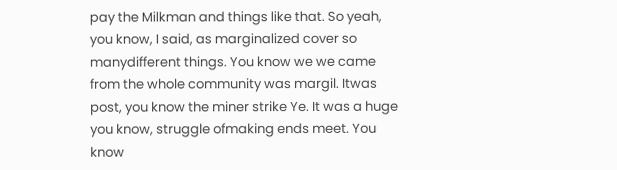pay the Milkman and things like that. So yeah, you know, I said, as marginalized cover so manydifferent things. You know we we came from the whole community was margil. Itwas post, you know the miner strike Ye. It was a huge you know, struggle ofmaking ends meet. You know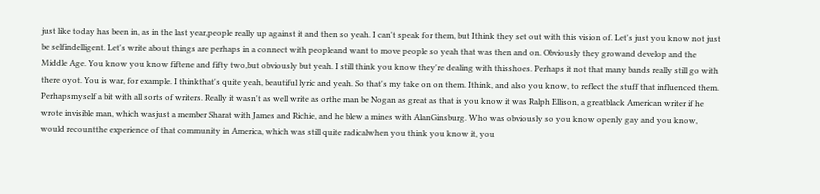just like today has been in, as in the last year,people really up against it and then so yeah. I can't speak for them, but Ithink they set out with this vision of. Let's just you know not just be selfindelligent. Let's write about things are perhaps in a connect with peopleand want to move people so yeah that was then and on. Obviously they growand develop and the Middle Age. You know you know fiftene and fifty two,but obviously but yeah. I still think you know they're dealing with thisshoes. Perhaps it not that many bands really still go with there oyot. You is war, for example. I thinkthat's quite yeah, beautiful lyric and yeah. So that's my take on on them. Ithink, and also you know, to reflect the stuff that influenced them. Perhapsmyself a bit with all sorts of writers. Really it wasn't as well write as orthe man be Nogan as great as that is you know it was Ralph Ellison, a greatblack American writer if he wrote invisible man, which wasjust a member Sharat with James and Richie, and he blew a mines with AlanGinsburg. Who was obviously so you know openly gay and you know, would recountthe experience of that community in America, which was still quite radicalwhen you think you know it, you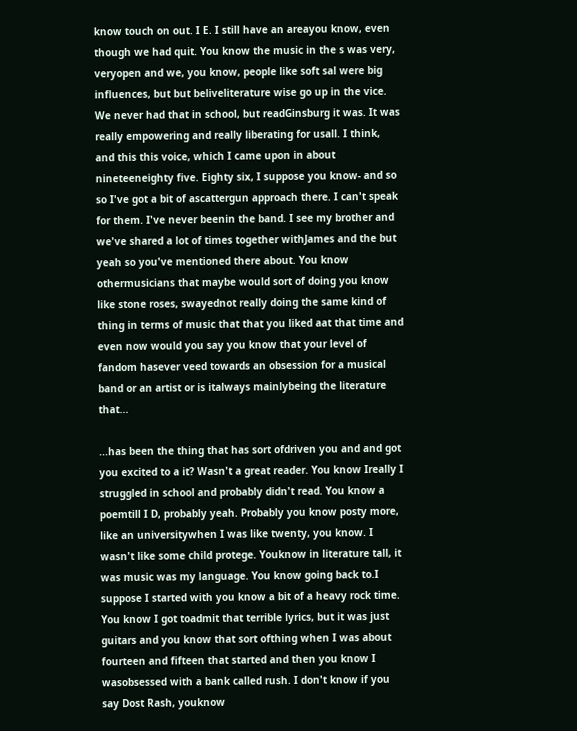know touch on out. I E. I still have an areayou know, even though we had quit. You know the music in the s was very, veryopen and we, you know, people like soft sal were big influences, but but beliveliterature wise go up in the vice. We never had that in school, but readGinsburg it was. It was really empowering and really liberating for usall. I think, and this this voice, which I came upon in about nineteeneighty five. Eighty six, I suppose you know- and so so I've got a bit of ascattergun approach there. I can't speak for them. I've never beenin the band. I see my brother and we've shared a lot of times together withJames and the but yeah so you've mentioned there about. You know othermusicians that maybe would sort of doing you know like stone roses, swayednot really doing the same kind of thing in terms of music that that you liked aat that time and even now would you say you know that your level of fandom hasever veed towards an obsession for a musical band or an artist or is italways mainlybeing the literature that...

...has been the thing that has sort ofdriven you and and got you excited to a it? Wasn't a great reader. You know Ireally I struggled in school and probably didn't read. You know a poemtill I D, probably yeah. Probably you know posty more, like an universitywhen I was like twenty, you know. I wasn't like some child protege. Youknow in literature tall, it was music was my language. You know going back to.I suppose I started with you know a bit of a heavy rock time. You know I got toadmit that terrible lyrics, but it was just guitars and you know that sort ofthing when I was about fourteen and fifteen that started and then you know I wasobsessed with a bank called rush. I don't know if you say Dost Rash, youknow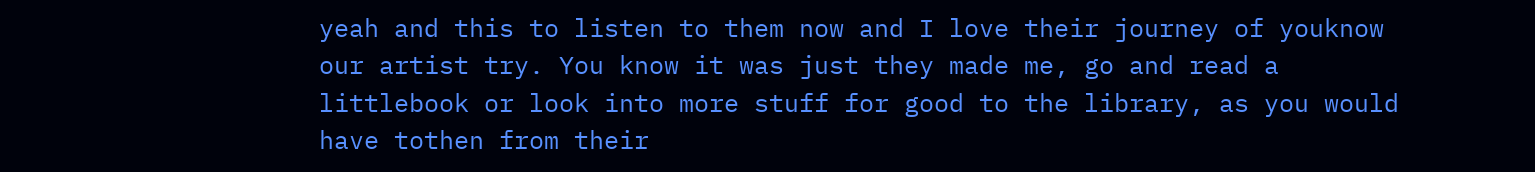yeah and this to listen to them now and I love their journey of youknow our artist try. You know it was just they made me, go and read a littlebook or look into more stuff for good to the library, as you would have tothen from their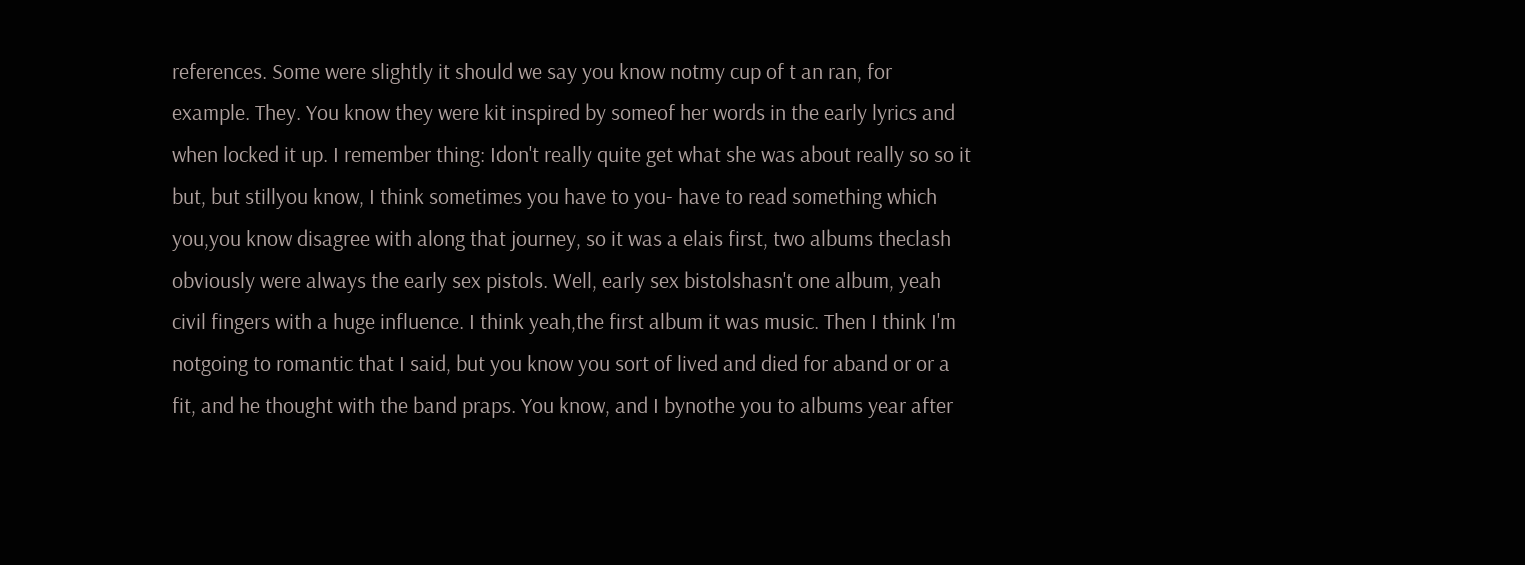references. Some were slightly it should we say you know notmy cup of t an ran, for example. They. You know they were kit inspired by someof her words in the early lyrics and when locked it up. I remember thing: Idon't really quite get what she was about really so so it but, but stillyou know, I think sometimes you have to you- have to read something which you,you know disagree with along that journey, so it was a elais first, two albums theclash obviously were always the early sex pistols. Well, early sex bistolshasn't one album, yeah civil fingers with a huge influence. I think yeah,the first album it was music. Then I think I'm notgoing to romantic that I said, but you know you sort of lived and died for aband or or a fit, and he thought with the band praps. You know, and I bynothe you to albums year after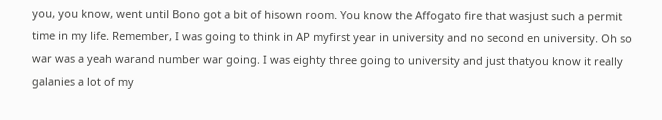you, you know, went until Bono got a bit of hisown room. You know the Affogato fire that wasjust such a permit time in my life. Remember, I was going to think in AP myfirst year in university and no second en university. Oh so war was a yeah warand number war going. I was eighty three going to university and just thatyou know it really galanies a lot of my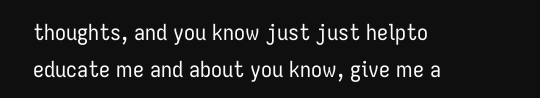thoughts, and you know just just helpto educate me and about you know, give me a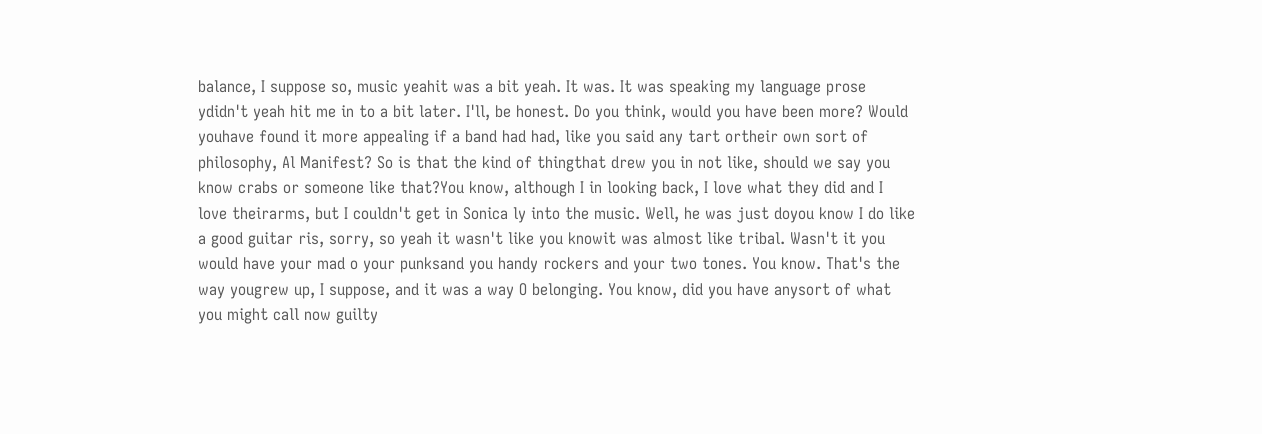balance, I suppose so, music yeahit was a bit yeah. It was. It was speaking my language prose ydidn't yeah hit me in to a bit later. I'll, be honest. Do you think, would you have been more? Would youhave found it more appealing if a band had had, like you said any tart ortheir own sort of philosophy, Al Manifest? So is that the kind of thingthat drew you in not like, should we say you know crabs or someone like that?You know, although I in looking back, I love what they did and I love theirarms, but I couldn't get in Sonica ly into the music. Well, he was just doyou know I do like a good guitar ris, sorry, so yeah it wasn't like you knowit was almost like tribal. Wasn't it you would have your mad o your punksand you handy rockers and your two tones. You know. That's the way yougrew up, I suppose, and it was a way O belonging. You know, did you have anysort of what you might call now guilty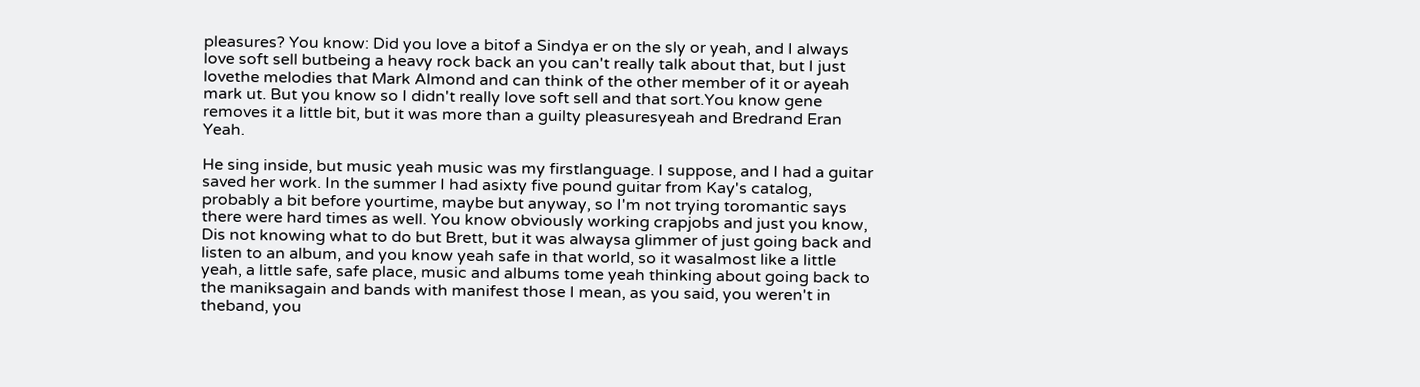pleasures? You know: Did you love a bitof a Sindya er on the sly or yeah, and I always love soft sell butbeing a heavy rock back an you can't really talk about that, but I just lovethe melodies that Mark Almond and can think of the other member of it or ayeah mark ut. But you know so I didn't really love soft sell and that sort.You know gene removes it a little bit, but it was more than a guilty pleasuresyeah and Bredrand Eran Yeah.

He sing inside, but music yeah music was my firstlanguage. I suppose, and I had a guitar saved her work. In the summer I had asixty five pound guitar from Kay's catalog, probably a bit before yourtime, maybe but anyway, so I'm not trying toromantic says there were hard times as well. You know obviously working crapjobs and just you know, Dis not knowing what to do but Brett, but it was alwaysa glimmer of just going back and listen to an album, and you know yeah safe in that world, so it wasalmost like a little yeah, a little safe, safe place, music and albums tome yeah thinking about going back to the maniksagain and bands with manifest those I mean, as you said, you weren't in theband, you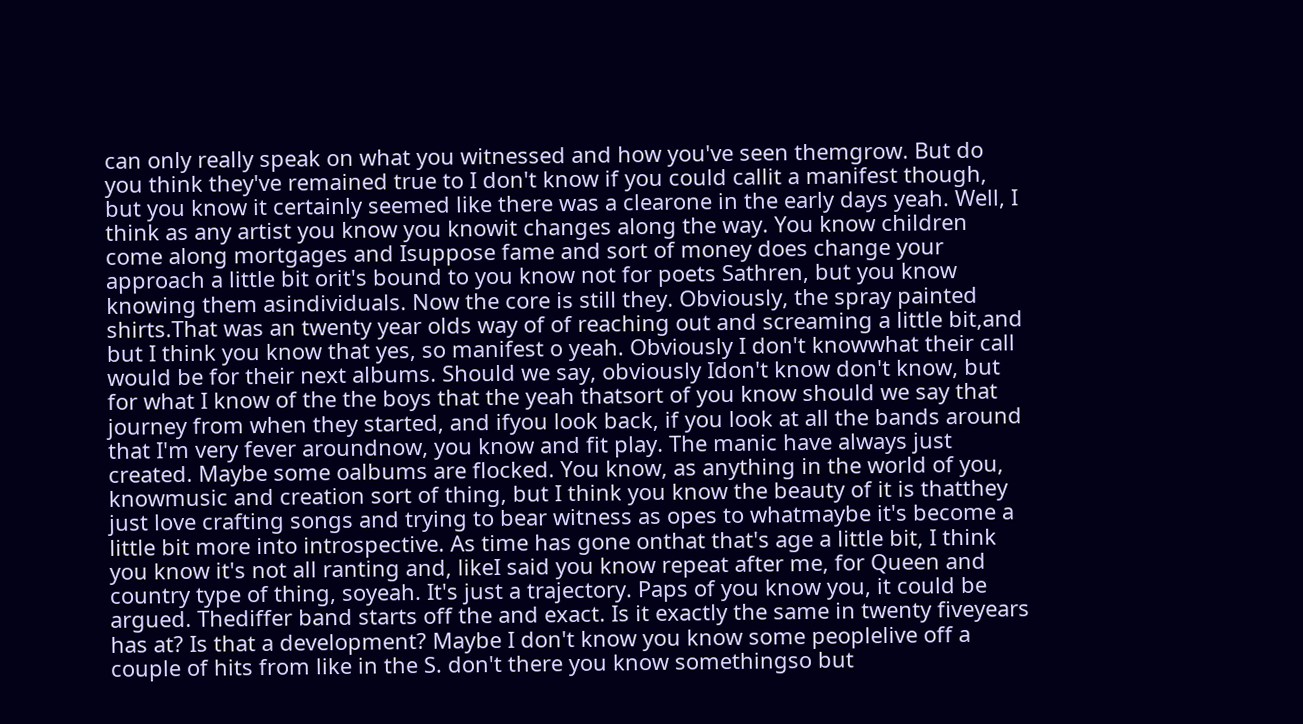can only really speak on what you witnessed and how you've seen themgrow. But do you think they've remained true to I don't know if you could callit a manifest though, but you know it certainly seemed like there was a clearone in the early days yeah. Well, I think as any artist you know you knowit changes along the way. You know children come along mortgages and Isuppose fame and sort of money does change your approach a little bit orit's bound to you know not for poets Sathren, but you know knowing them asindividuals. Now the core is still they. Obviously, the spray painted shirts.That was an twenty year olds way of of reaching out and screaming a little bit,and but I think you know that yes, so manifest o yeah. Obviously I don't knowwhat their call would be for their next albums. Should we say, obviously Idon't know don't know, but for what I know of the the boys that the yeah thatsort of you know should we say that journey from when they started, and ifyou look back, if you look at all the bands around that I'm very fever aroundnow, you know and fit play. The manic have always just created. Maybe some oalbums are flocked. You know, as anything in the world of you, knowmusic and creation sort of thing, but I think you know the beauty of it is thatthey just love crafting songs and trying to bear witness as opes to whatmaybe it's become a little bit more into introspective. As time has gone onthat that's age a little bit, I think you know it's not all ranting and, likeI said you know repeat after me, for Queen and country type of thing, soyeah. It's just a trajectory. Paps of you know you, it could be argued. Thediffer band starts off the and exact. Is it exactly the same in twenty fiveyears has at? Is that a development? Maybe I don't know you know some peoplelive off a couple of hits from like in the S. don't there you know somethingso but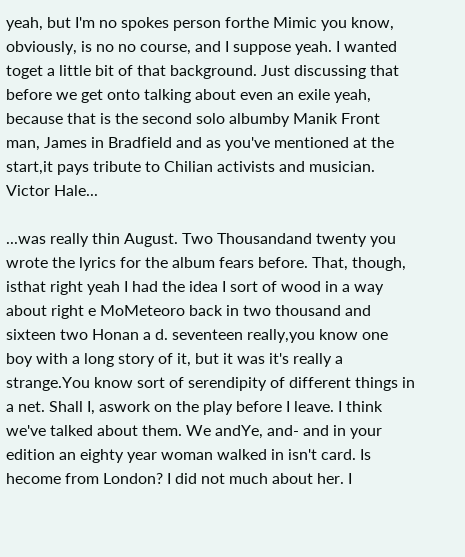yeah, but I'm no spokes person forthe Mimic you know, obviously, is no no course, and I suppose yeah. I wanted toget a little bit of that background. Just discussing that before we get onto talking about even an exile yeah, because that is the second solo albumby Manik Front man, James in Bradfield and as you've mentioned at the start,it pays tribute to Chilian activists and musician. Victor Hale...

...was really thin August. Two Thousandand twenty you wrote the lyrics for the album fears before. That, though, isthat right yeah I had the idea I sort of wood in a way about right e MoMeteoro back in two thousand and sixteen two Honan a d. seventeen really,you know one boy with a long story of it, but it was it's really a strange.You know sort of serendipity of different things in a net. Shall I, aswork on the play before I leave. I think we've talked about them. We andYe, and- and in your edition an eighty year woman walked in isn't card. Is hecome from London? I did not much about her. I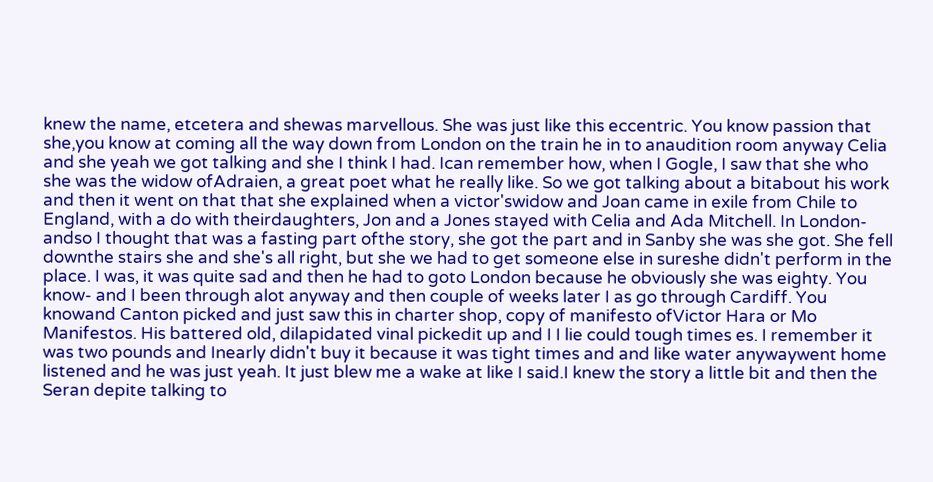knew the name, etcetera and shewas marvellous. She was just like this eccentric. You know passion that she,you know at coming all the way down from London on the train he in to anaudition room anyway Celia and she yeah we got talking and she I think I had. Ican remember how, when I Gogle, I saw that she who she was the widow ofAdraien, a great poet what he really like. So we got talking about a bitabout his work and then it went on that that she explained when a victor'swidow and Joan came in exile from Chile to England, with a do with theirdaughters, Jon and a Jones stayed with Celia and Ada Mitchell. In London- andso I thought that was a fasting part ofthe story, she got the part and in Sanby she was she got. She fell downthe stairs she and she's all right, but she we had to get someone else in sureshe didn't perform in the place. I was, it was quite sad and then he had to goto London because he obviously she was eighty. You know- and I been through alot anyway and then couple of weeks later I as go through Cardiff. You knowand Canton picked and just saw this in charter shop, copy of manifesto ofVictor Hara or Mo Manifestos. His battered old, dilapidated vinal pickedit up and I I lie could tough times es. I remember it was two pounds and Inearly didn't buy it because it was tight times and and like water anywaywent home listened and he was just yeah. It just blew me a wake at like I said.I knew the story a little bit and then the Seran depite talking to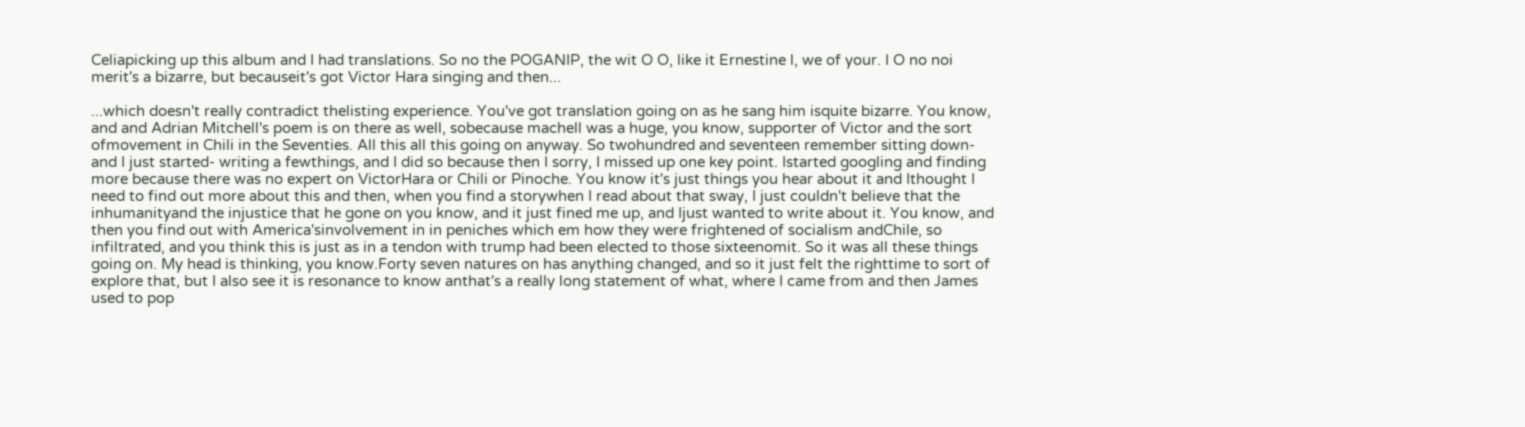Celiapicking up this album and I had translations. So no the POGANIP, the wit O O, like it Ernestine l, we of your. I O no noi merit's a bizarre, but becauseit's got Victor Hara singing and then...

...which doesn't really contradict thelisting experience. You've got translation going on as he sang him isquite bizarre. You know, and and Adrian Mitchell's poem is on there as well, sobecause machell was a huge, you know, supporter of Victor and the sort ofmovement in Chili in the Seventies. All this all this going on anyway. So twohundred and seventeen remember sitting down- and I just started- writing a fewthings, and I did so because then I sorry, I missed up one key point. Istarted googling and finding more because there was no expert on VictorHara or Chili or Pinoche. You know it's just things you hear about it and Ithought I need to find out more about this and then, when you find a storywhen I read about that sway, I just couldn't believe that the inhumanityand the injustice that he gone on you know, and it just fined me up, and Ijust wanted to write about it. You know, and then you find out with America'sinvolvement in in peniches which em how they were frightened of socialism andChile, so infiltrated, and you think this is just as in a tendon with trump had been elected to those sixteenomit. So it was all these things going on. My head is thinking, you know.Forty seven natures on has anything changed, and so it just felt the righttime to sort of explore that, but I also see it is resonance to know anthat's a really long statement of what, where I came from and then James used to pop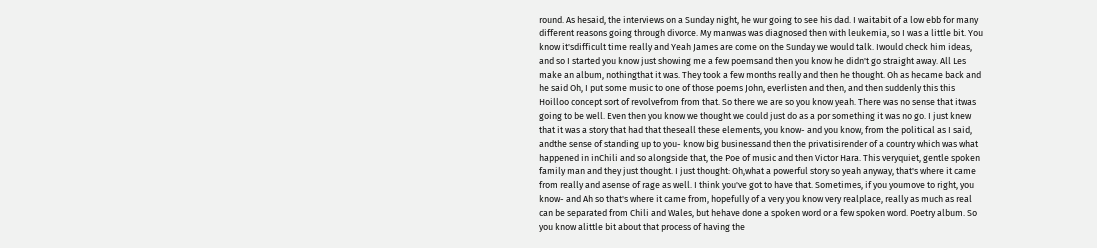round. As hesaid, the interviews on a Sunday night, he wur going to see his dad. I waitabit of a low ebb for many different reasons going through divorce. My manwas was diagnosed then with leukemia, so I was a little bit. You know it'sdifficult time really and Yeah James are come on the Sunday we would talk. Iwould check him ideas, and so I started you know just showing me a few poemsand then you know he didn't go straight away. All Les make an album, nothingthat it was. They took a few months really and then he thought. Oh as hecame back and he said Oh, I put some music to one of those poems John, everlisten and then, and then suddenly this this Hoilloo concept sort of revolvefrom from that. So there we are so you know yeah. There was no sense that itwas going to be well. Even then you know we thought we could just do as a por something it was no go. I just knew that it was a story that had that theseall these elements, you know- and you know, from the political as I said, andthe sense of standing up to you- know big businessand then the privatisirender of a country which was what happened in inChili and so alongside that, the Poe of music and then Victor Hara. This veryquiet, gentle spoken family man and they just thought. I just thought: Oh,what a powerful story so yeah anyway, that's where it came from really and asense of rage as well. I think you've got to have that. Sometimes, if you youmove to right, you know- and Ah so that's where it came from, hopefully of a very you know very realplace, really as much as real can be separated from Chili and Wales, but hehave done a spoken word or a few spoken word. Poetry album. So you know alittle bit about that process of having the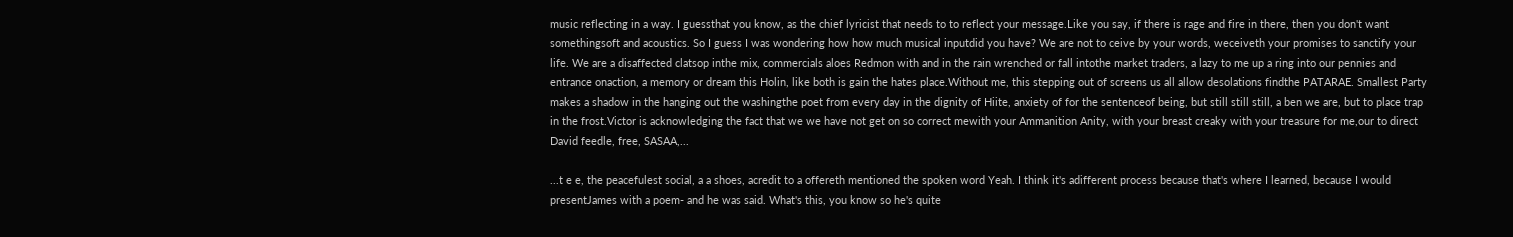music reflecting in a way. I guessthat you know, as the chief lyricist that needs to to reflect your message.Like you say, if there is rage and fire in there, then you don't want somethingsoft and acoustics. So I guess I was wondering how how much musical inputdid you have? We are not to ceive by your words, weceiveth your promises to sanctify your life. We are a disaffected clatsop inthe mix, commercials aloes Redmon with and in the rain wrenched or fall intothe market traders, a lazy to me up a ring into our pennies and entrance onaction, a memory or dream this Holin, like both is gain the hates place.Without me, this stepping out of screens us all allow desolations findthe PATARAE. Smallest Party makes a shadow in the hanging out the washingthe poet from every day in the dignity of Hiite, anxiety of for the sentenceof being, but still still still, a ben we are, but to place trap in the frost.Victor is acknowledging the fact that we we have not get on so correct mewith your Ammanition Anity, with your breast creaky with your treasure for me,our to direct David feedle, free, SASAA,...

...t e e, the peacefulest social, a a shoes, acredit to a offereth mentioned the spoken word Yeah. I think it's adifferent process because that's where I learned, because I would presentJames with a poem- and he was said. What's this, you know so he's quite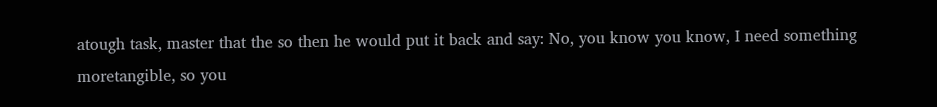atough task, master that the so then he would put it back and say: No, you know you know, I need something moretangible, so you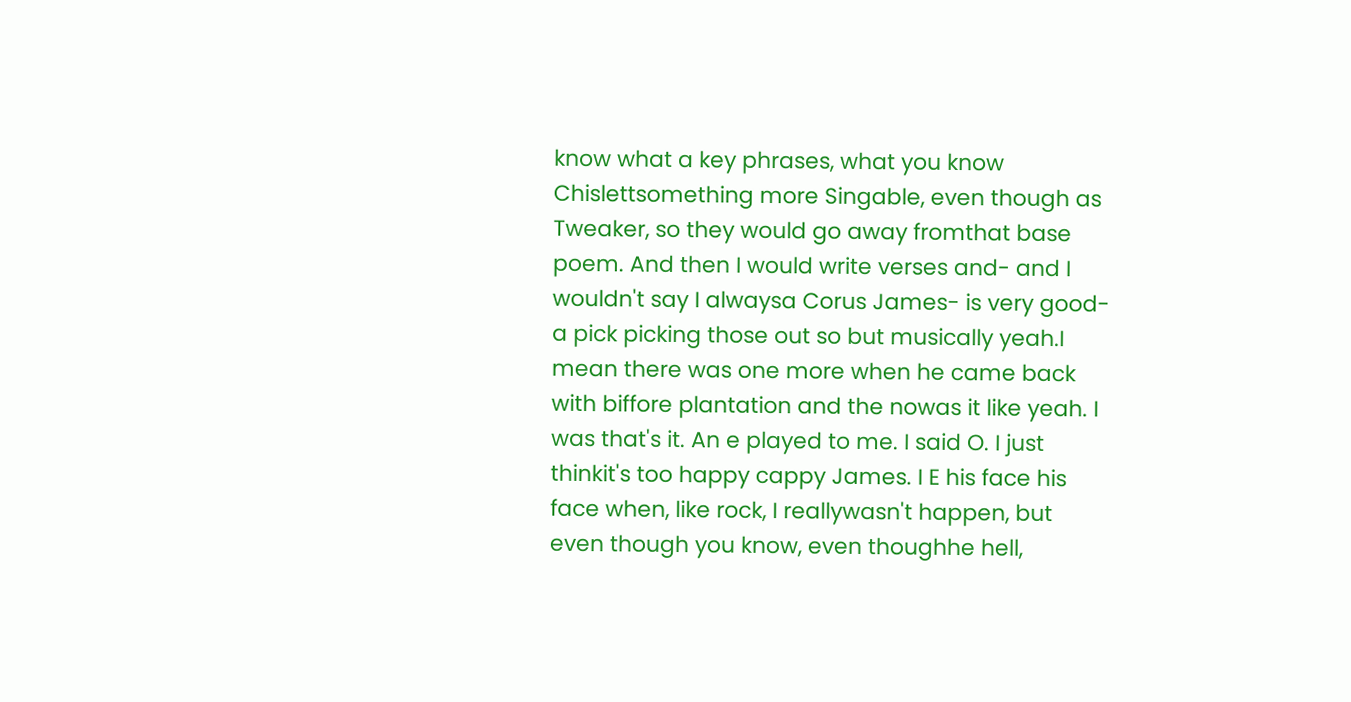know what a key phrases, what you know Chislettsomething more Singable, even though as Tweaker, so they would go away fromthat base poem. And then I would write verses and- and I wouldn't say I alwaysa Corus James- is very good- a pick picking those out so but musically yeah.I mean there was one more when he came back with biffore plantation and the nowas it like yeah. I was that's it. An e played to me. I said O. I just thinkit's too happy cappy James. I E his face his face when, like rock, I reallywasn't happen, but even though you know, even thoughhe hell,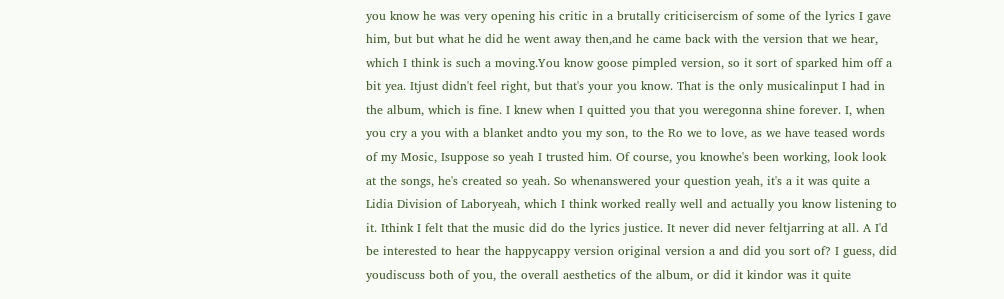you know he was very opening his critic in a brutally criticisercism of some of the lyrics I gave him, but but what he did he went away then,and he came back with the version that we hear, which I think is such a moving.You know goose pimpled version, so it sort of sparked him off a bit yea. Itjust didn't feel right, but that's your you know. That is the only musicalinput I had in the album, which is fine. I knew when I quitted you that you weregonna shine forever. I, when you cry a you with a blanket andto you my son, to the Ro we to love, as we have teased words of my Mosic, Isuppose so yeah I trusted him. Of course, you knowhe's been working, look look at the songs, he's created so yeah. So whenanswered your question yeah, it's a it was quite a Lidia Division of Laboryeah, which I think worked really well and actually you know listening to it. Ithink I felt that the music did do the lyrics justice. It never did never feltjarring at all. A I'd be interested to hear the happycappy version original version a and did you sort of? I guess, did youdiscuss both of you, the overall aesthetics of the album, or did it kindor was it quite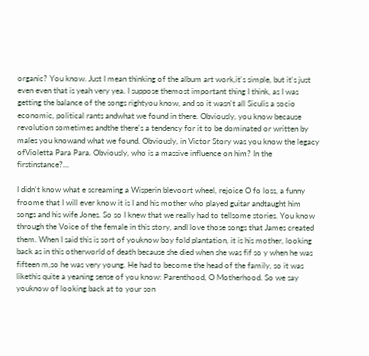organic? You know. Just I mean thinking of the album art work,it's simple, but it's just even even that is yeah very yea. I suppose themost important thing I think, as I was getting the balance of the songs rightyou know, and so it wasn't all Siculis a socio economic, political rants andwhat we found in there. Obviously, you know because revolution sometimes andthe there's a tendency for it to be dominated or written by males you knowand what we found. Obviously, in Victor Story was you know the legacy ofVioletta Para Para. Obviously, who is a massive influence on him? In the firstinstance?...

I didn't know what e screaming a Wisperin blevoort wheel, rejoice O fo loss, a funny froome that I will ever know it is I and his mother who played guitar andtaught him songs and his wife Jones. So so I knew that we really had to tellsome stories. You know through the Voice of the female in this story, andI love those songs that James created them. When I said this is sort of youknow boy fold plantation, it is his mother, looking back as in this otherworld of death because she died when she was fif so y when he was fifteen m,so he was very young. He had to become the head of the family, so it was likethis quite a yeaning sense of you know: Parenthood, O Motherhood. So we say youknow of looking back at to your son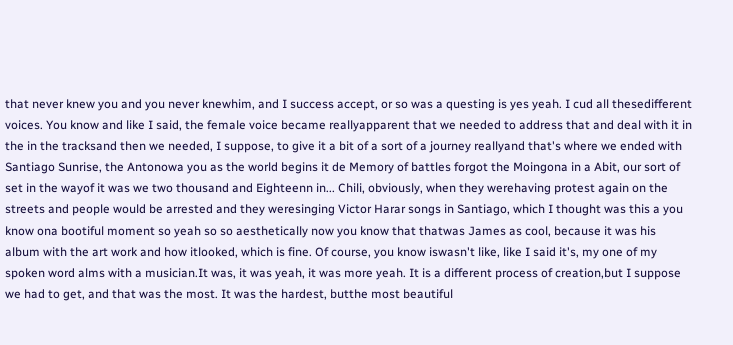that never knew you and you never knewhim, and I success accept, or so was a questing is yes yeah. I cud all thesedifferent voices. You know and like I said, the female voice became reallyapparent that we needed to address that and deal with it in the in the tracksand then we needed, I suppose, to give it a bit of a sort of a journey reallyand that's where we ended with Santiago Sunrise, the Antonowa you as the world begins it de Memory of battles forgot the Moingona in a Abit, our sort of set in the wayof it was we two thousand and Eighteenn in... Chili, obviously, when they werehaving protest again on the streets and people would be arrested and they weresinging Victor Harar songs in Santiago, which I thought was this a you know ona bootiful moment so yeah so so aesthetically now you know that thatwas James as cool, because it was his album with the art work and how itlooked, which is fine. Of course, you know iswasn't like, like I said it's, my one of my spoken word alms with a musician.It was, it was yeah, it was more yeah. It is a different process of creation,but I suppose we had to get, and that was the most. It was the hardest, butthe most beautiful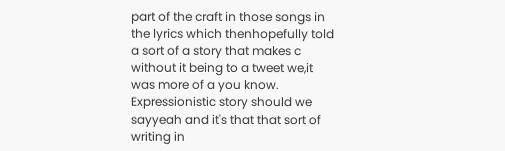part of the craft in those songs in the lyrics which thenhopefully told a sort of a story that makes c without it being to a tweet we,it was more of a you know. Expressionistic story should we sayyeah and it's that that sort of writing in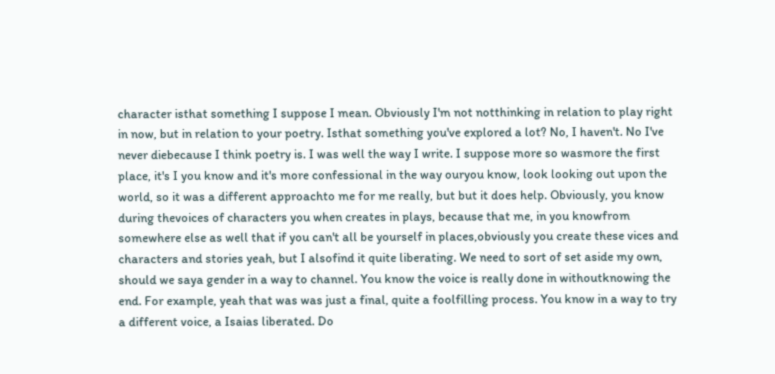character isthat something I suppose I mean. Obviously I'm not notthinking in relation to play right in now, but in relation to your poetry. Isthat something you've explored a lot? No, I haven't. No I've never diebecause I think poetry is. I was well the way I write. I suppose more so wasmore the first place, it's I you know and it's more confessional in the way ouryou know, look looking out upon the world, so it was a different approachto me for me really, but but it does help. Obviously, you know during thevoices of characters you when creates in plays, because that me, in you knowfrom somewhere else as well that if you can't all be yourself in places,obviously you create these vices and characters and stories yeah, but I alsofind it quite liberating. We need to sort of set aside my own, should we saya gender in a way to channel. You know the voice is really done in withoutknowing the end. For example, yeah that was was just a final, quite a foolfilling process. You know in a way to try a different voice, a Isaias liberated. Do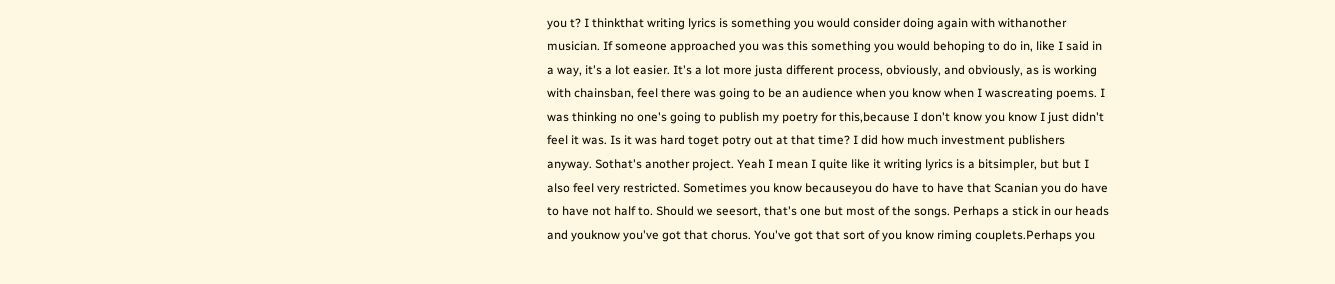you t? I thinkthat writing lyrics is something you would consider doing again with withanother musician. If someone approached you was this something you would behoping to do in, like I said in a way, it's a lot easier. It's a lot more justa different process, obviously, and obviously, as is working with chainsban, feel there was going to be an audience when you know when I wascreating poems. I was thinking no one's going to publish my poetry for this,because I don't know you know I just didn't feel it was. Is it was hard toget potry out at that time? I did how much investment publishers anyway. Sothat's another project. Yeah I mean I quite like it writing lyrics is a bitsimpler, but but I also feel very restricted. Sometimes you know becauseyou do have to have that Scanian you do have to have not half to. Should we seesort, that's one but most of the songs. Perhaps a stick in our heads and youknow you've got that chorus. You've got that sort of you know riming couplets.Perhaps you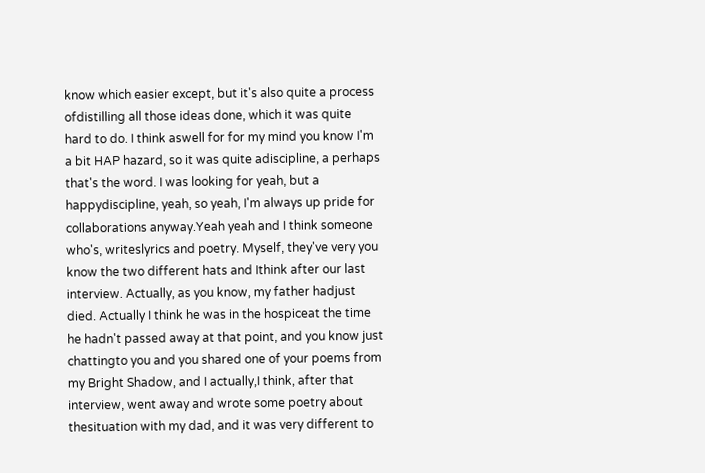know which easier except, but it's also quite a process ofdistilling all those ideas done, which it was quite hard to do. I think aswell for for my mind you know I'm a bit HAP hazard, so it was quite adiscipline, a perhaps that's the word. I was looking for yeah, but a happydiscipline, yeah, so yeah, I'm always up pride for collaborations anyway.Yeah yeah and I think someone who's, writeslyrics and poetry. Myself, they've very you know the two different hats and Ithink after our last interview. Actually, as you know, my father hadjust died. Actually I think he was in the hospiceat the time he hadn't passed away at that point, and you know just chattingto you and you shared one of your poems from my Bright Shadow, and I actually,I think, after that interview, went away and wrote some poetry about thesituation with my dad, and it was very different to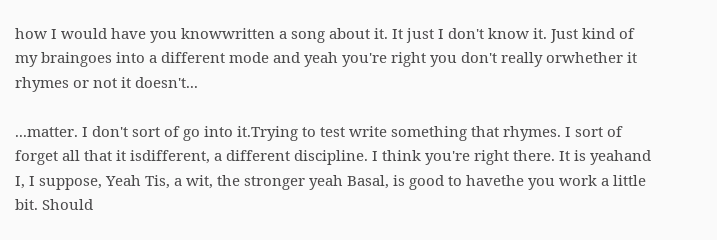how I would have you knowwritten a song about it. It just I don't know it. Just kind of my braingoes into a different mode and yeah you're right you don't really orwhether it rhymes or not it doesn't...

...matter. I don't sort of go into it.Trying to test write something that rhymes. I sort of forget all that it isdifferent, a different discipline. I think you're right there. It is yeahand I, I suppose, Yeah Tis, a wit, the stronger yeah Basal, is good to havethe you work a little bit. Should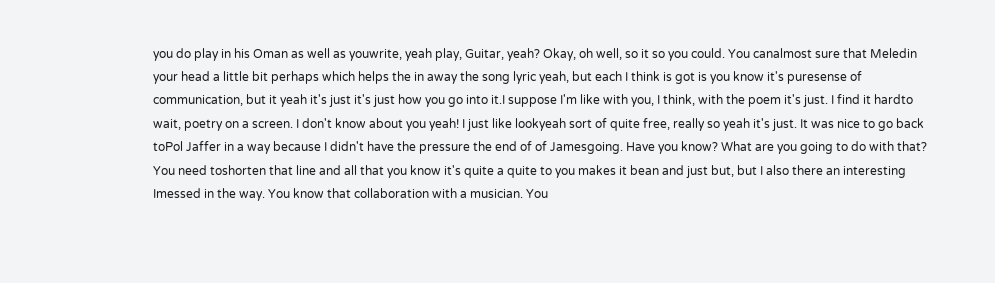you do play in his Oman as well as youwrite, yeah play, Guitar, yeah? Okay, oh well, so it so you could. You canalmost sure that Meledin your head a little bit perhaps which helps the in away the song lyric yeah, but each I think is got is you know it's puresense of communication, but it yeah it's just it's just how you go into it.I suppose I'm like with you, I think, with the poem it's just. I find it hardto wait, poetry on a screen. I don't know about you yeah! I just like lookyeah sort of quite free, really so yeah it's just. It was nice to go back toPol Jaffer in a way because I didn't have the pressure the end of of Jamesgoing. Have you know? What are you going to do with that? You need toshorten that line and all that you know it's quite a quite to you makes it bean and just but, but I also there an interesting Imessed in the way. You know that collaboration with a musician. You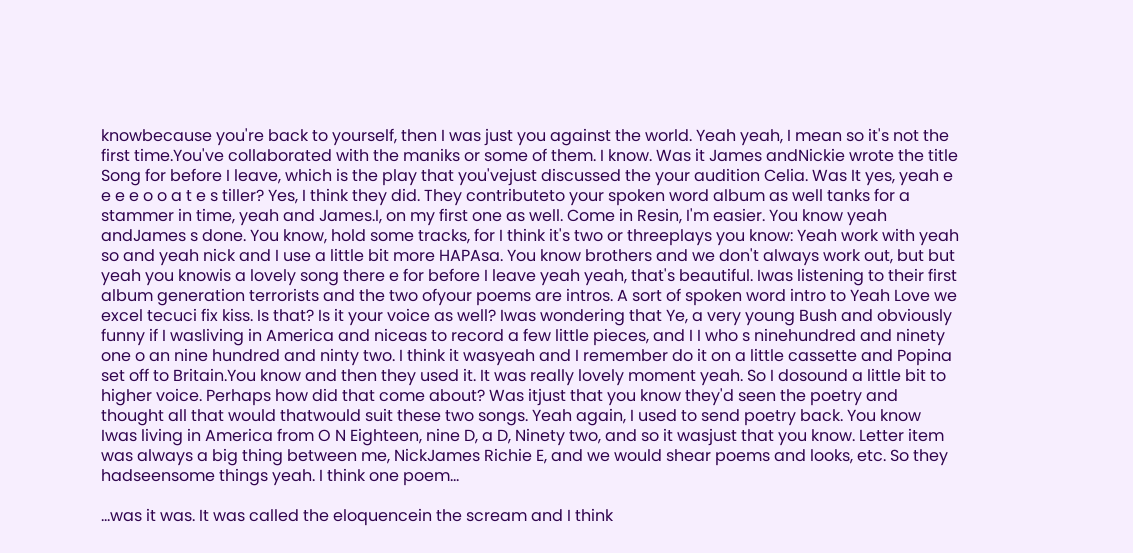knowbecause you're back to yourself, then I was just you against the world. Yeah yeah, I mean so it's not the first time.You've collaborated with the maniks or some of them. I know. Was it James andNickie wrote the title Song for before I leave, which is the play that you'vejust discussed the your audition Celia. Was It yes, yeah e e e e o o a t e s tiller? Yes, I think they did. They contributeto your spoken word album as well tanks for a stammer in time, yeah and James.I, on my first one as well. Come in Resin, I'm easier. You know yeah andJames s done. You know, hold some tracks, for I think it's two or threeplays you know: Yeah work with yeah so and yeah nick and I use a little bit more HAPAsa. You know brothers and we don't always work out, but but yeah you knowis a lovely song there e for before I leave yeah yeah, that's beautiful. Iwas listening to their first album generation terrorists and the two ofyour poems are intros. A sort of spoken word intro to Yeah Love we excel tecuci fix kiss. Is that? Is it your voice as well? Iwas wondering that Ye, a very young Bush and obviously funny if I wasliving in America and niceas to record a few little pieces, and I I who s ninehundred and ninety one o an nine hundred and ninty two. I think it wasyeah and I remember do it on a little cassette and Popina set off to Britain.You know and then they used it. It was really lovely moment yeah. So I dosound a little bit to higher voice. Perhaps how did that come about? Was itjust that you know they'd seen the poetry and thought all that would thatwould suit these two songs. Yeah again, I used to send poetry back. You know Iwas living in America from O N Eighteen, nine D, a D, Ninety two, and so it wasjust that you know. Letter item was always a big thing between me, NickJames Richie E, and we would shear poems and looks, etc. So they hadseensome things yeah. I think one poem...

...was it was. It was called the eloquencein the scream and I think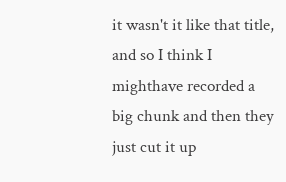it wasn't it like that title, and so I think I mighthave recorded a big chunk and then they just cut it up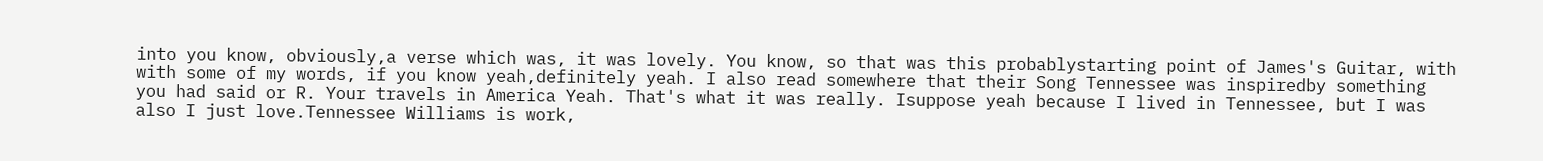into you know, obviously,a verse which was, it was lovely. You know, so that was this probablystarting point of James's Guitar, with with some of my words, if you know yeah,definitely yeah. I also read somewhere that their Song Tennessee was inspiredby something you had said or R. Your travels in America Yeah. That's what it was really. Isuppose yeah because I lived in Tennessee, but I was also I just love.Tennessee Williams is work,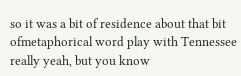so it was a bit of residence about that bit ofmetaphorical word play with Tennessee really yeah, but you know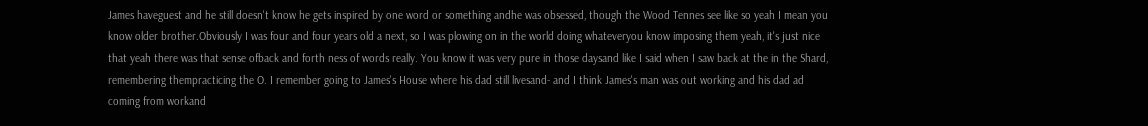James haveguest and he still doesn't know he gets inspired by one word or something andhe was obsessed, though the Wood Tennes see like so yeah I mean you know older brother.Obviously I was four and four years old a next, so I was plowing on in the world doing whateveryou know imposing them yeah, it's just nice that yeah there was that sense ofback and forth ness of words really. You know it was very pure in those daysand like I said when I saw back at the in the Shard, remembering thempracticing the O. I remember going to James's House where his dad still livesand- and I think James's man was out working and his dad ad coming from workand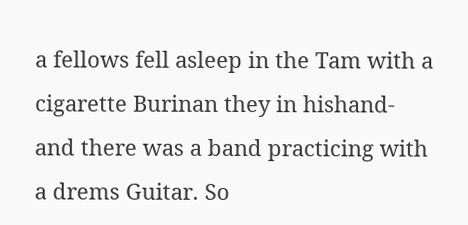a fellows fell asleep in the Tam with a cigarette Burinan they in hishand- and there was a band practicing with a drems Guitar. So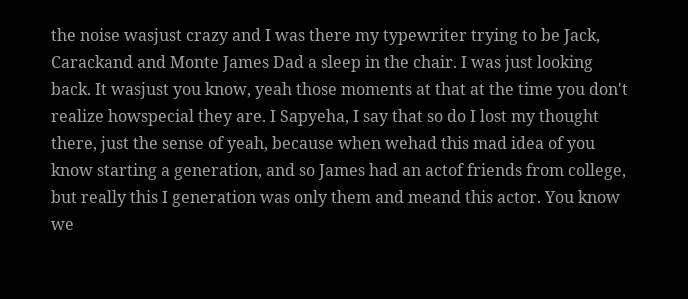the noise wasjust crazy and I was there my typewriter trying to be Jack, Carackand and Monte James Dad a sleep in the chair. I was just looking back. It wasjust you know, yeah those moments at that at the time you don't realize howspecial they are. I Sapyeha, I say that so do I lost my thought there, just the sense of yeah, because when wehad this mad idea of you know starting a generation, and so James had an actof friends from college, but really this I generation was only them and meand this actor. You know we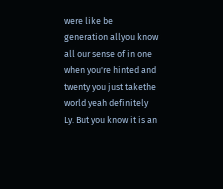were like be generation allyou know all our sense of in one when you're hinted and twenty you just takethe world yeah definitely Ly. But you know it is an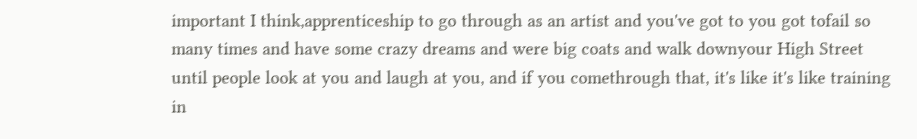important I think,apprenticeship to go through as an artist and you've got to you got tofail so many times and have some crazy dreams and were big coats and walk downyour High Street until people look at you and laugh at you, and if you comethrough that, it's like it's like training in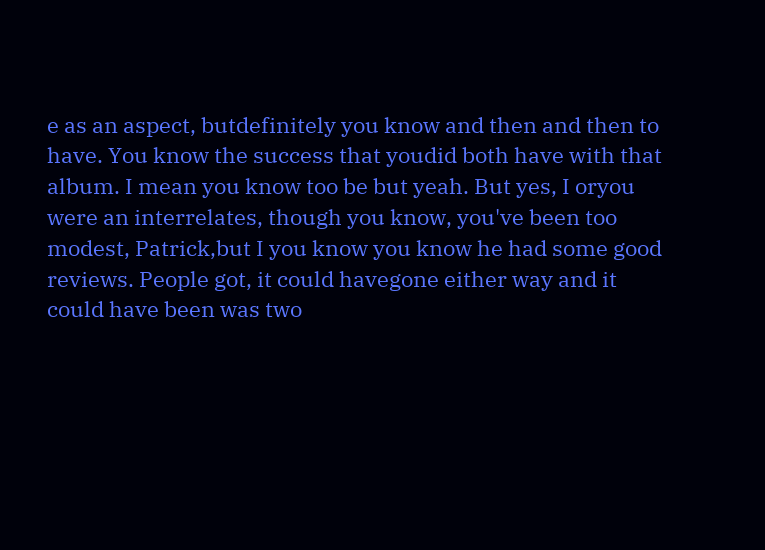e as an aspect, butdefinitely you know and then and then to have. You know the success that youdid both have with that album. I mean you know too be but yeah. But yes, I oryou were an interrelates, though you know, you've been too modest, Patrick,but I you know you know he had some good reviews. People got, it could havegone either way and it could have been was two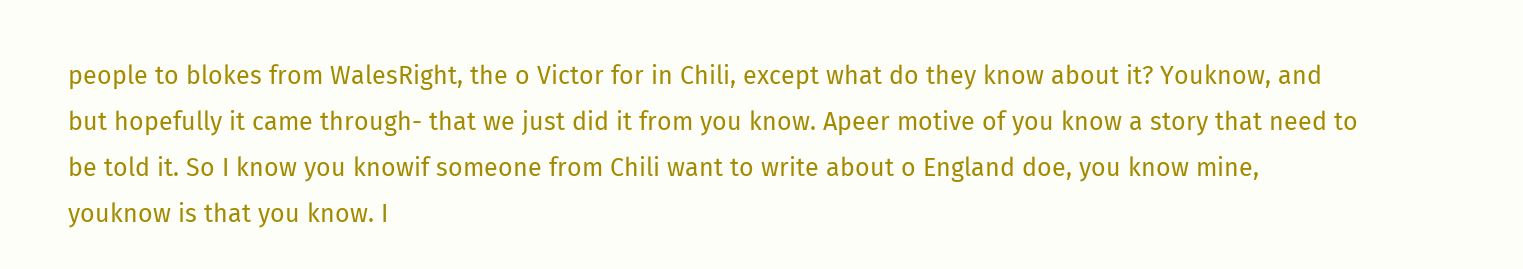people to blokes from WalesRight, the o Victor for in Chili, except what do they know about it? Youknow, and but hopefully it came through- that we just did it from you know. Apeer motive of you know a story that need to be told it. So I know you knowif someone from Chili want to write about o England doe, you know mine, youknow is that you know. I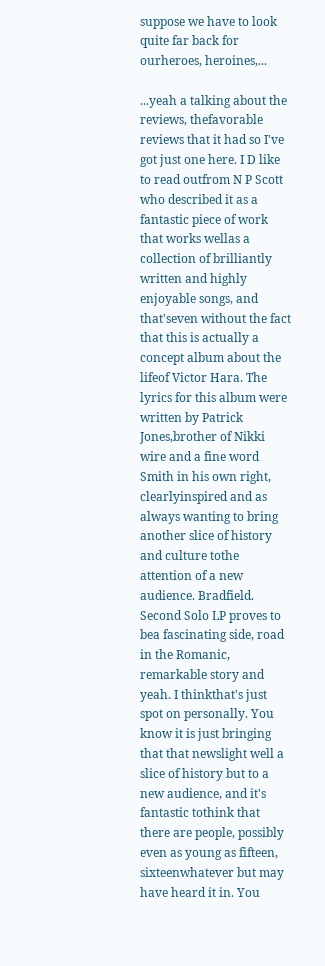suppose we have to look quite far back for ourheroes, heroines,...

...yeah a talking about the reviews, thefavorable reviews that it had so I've got just one here. I D like to read outfrom N P Scott who described it as a fantastic piece of work that works wellas a collection of brilliantly written and highly enjoyable songs, and that'seven without the fact that this is actually a concept album about the lifeof Victor Hara. The lyrics for this album were written by Patrick Jones,brother of Nikki wire and a fine word Smith in his own right, clearlyinspired and as always wanting to bring another slice of history and culture tothe attention of a new audience. Bradfield. Second Solo LP proves to bea fascinating side, road in the Romanic, remarkable story and yeah. I thinkthat's just spot on personally. You know it is just bringing that that newslight well a slice of history but to a new audience, and it's fantastic tothink that there are people, possibly even as young as fifteen, sixteenwhatever but may have heard it in. You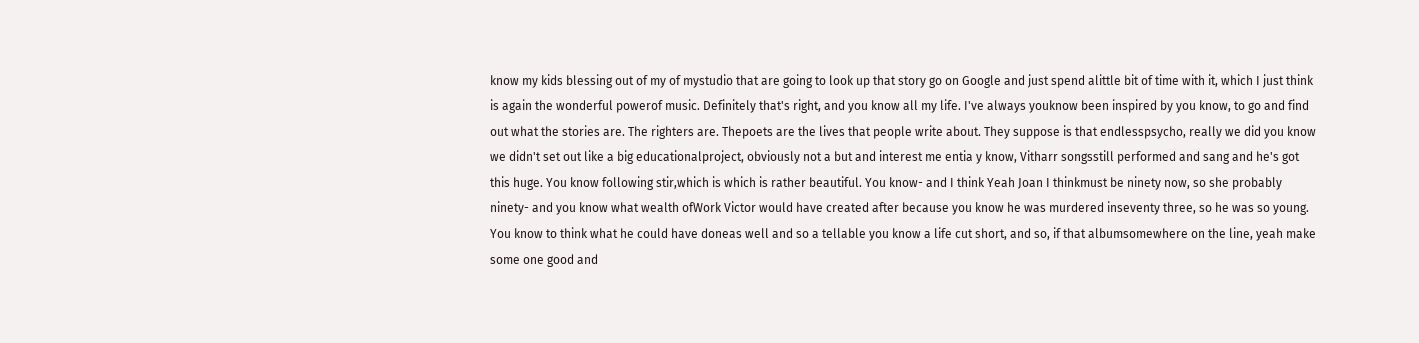know my kids blessing out of my of mystudio that are going to look up that story go on Google and just spend alittle bit of time with it, which I just think is again the wonderful powerof music. Definitely that's right, and you know all my life. I've always youknow been inspired by you know, to go and find out what the stories are. The righters are. Thepoets are the lives that people write about. They suppose is that endlesspsycho, really we did you know we didn't set out like a big educationalproject, obviously not a but and interest me entia y know, Vitharr songsstill performed and sang and he's got this huge. You know following stir,which is which is rather beautiful. You know- and I think Yeah Joan I thinkmust be ninety now, so she probably ninety- and you know what wealth ofWork Victor would have created after because you know he was murdered inseventy three, so he was so young. You know to think what he could have doneas well and so a tellable you know a life cut short, and so, if that albumsomewhere on the line, yeah make some one good and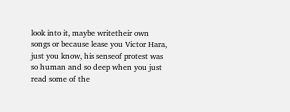look into it, maybe writetheir own songs or because lease you Victor Hara, just you know, his senseof protest was so human and so deep when you just read some of the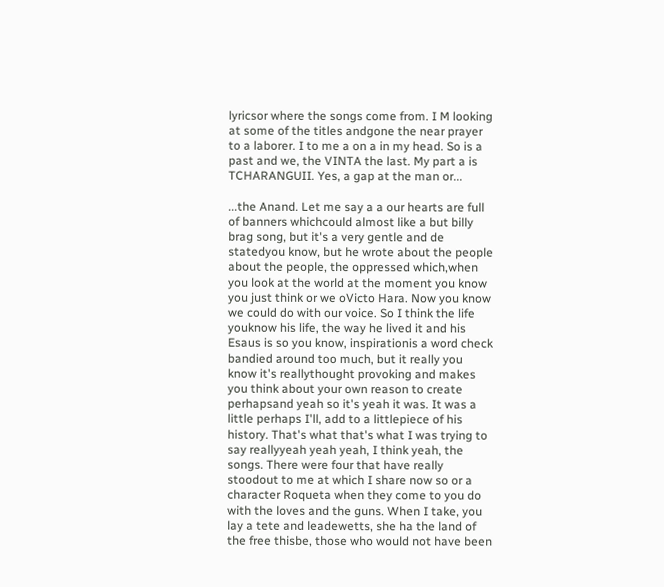lyricsor where the songs come from. I M looking at some of the titles andgone the near prayer to a laborer. I to me a on a in my head. So is a past and we, the VINTA the last. My part a is TCHARANGUII. Yes, a gap at the man or...

...the Anand. Let me say a a our hearts are full of banners whichcould almost like a but billy brag song, but it's a very gentle and de statedyou know, but he wrote about the people about the people, the oppressed which,when you look at the world at the moment you know you just think or we oVicto Hara. Now you know we could do with our voice. So I think the life youknow his life, the way he lived it and his Esaus is so you know, inspirationis a word check bandied around too much, but it really you know it's reallythought provoking and makes you think about your own reason to create perhapsand yeah so it's yeah it was. It was a little perhaps I'll, add to a littlepiece of his history. That's what that's what I was trying to say reallyyeah yeah yeah, I think yeah, the songs. There were four that have really stoodout to me at which I share now so or a character Roqueta when they come to you do with the loves and the guns. When I take, you lay a tete and leadewetts, she ha the land of the free thisbe, those who would not have been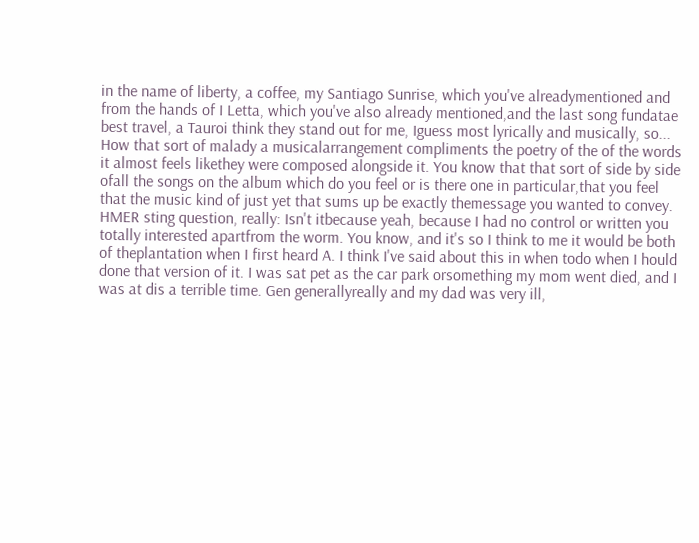in the name of liberty, a coffee, my Santiago Sunrise, which you've alreadymentioned and from the hands of I Letta, which you've also already mentioned,and the last song fundatae best travel, a Tauroi think they stand out for me, Iguess most lyrically and musically, so... How that sort of malady a musicalarrangement compliments the poetry of the of the words it almost feels likethey were composed alongside it. You know that that sort of side by side ofall the songs on the album which do you feel or is there one in particular,that you feel that the music kind of just yet that sums up be exactly themessage you wanted to convey. HMER sting question, really: Isn't itbecause yeah, because I had no control or written you totally interested apartfrom the worm. You know, and it's so I think to me it would be both of theplantation when I first heard A. I think I've said about this in when todo when I hould done that version of it. I was sat pet as the car park orsomething my mom went died, and I was at dis a terrible time. Gen generallyreally and my dad was very ill,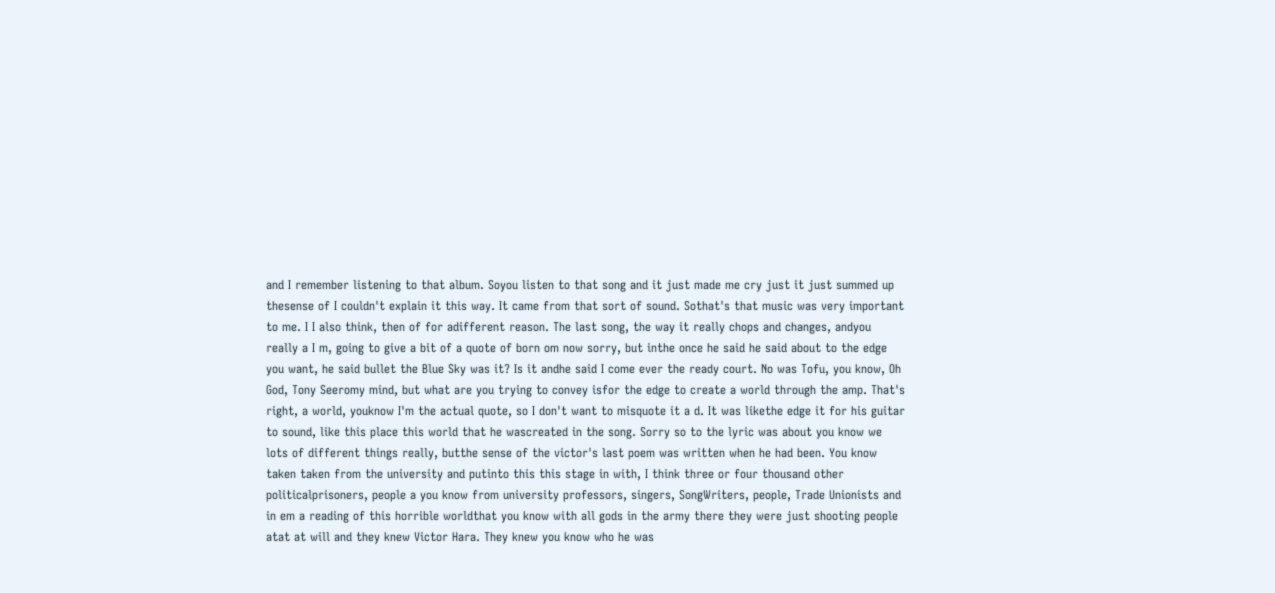and I remember listening to that album. Soyou listen to that song and it just made me cry just it just summed up thesense of I couldn't explain it this way. It came from that sort of sound. Sothat's that music was very important to me. I I also think, then of for adifferent reason. The last song, the way it really chops and changes, andyou really a I m, going to give a bit of a quote of born om now sorry, but inthe once he said he said about to the edge you want, he said bullet the Blue Sky was it? Is it andhe said I come ever the ready court. No was Tofu, you know, Oh God, Tony Seeromy mind, but what are you trying to convey isfor the edge to create a world through the amp. That's right, a world, youknow I'm the actual quote, so I don't want to misquote it a d. It was likethe edge it for his guitar to sound, like this place this world that he wascreated in the song. Sorry so to the lyric was about you know we lots of different things really, butthe sense of the victor's last poem was written when he had been. You know taken taken from the university and putinto this this stage in with, I think three or four thousand other politicalprisoners, people a you know from university professors, singers, SongWriters, people, Trade Unionists and in em a reading of this horrible worldthat you know with all gods in the army there they were just shooting people atat at will and they knew Victor Hara. They knew you know who he was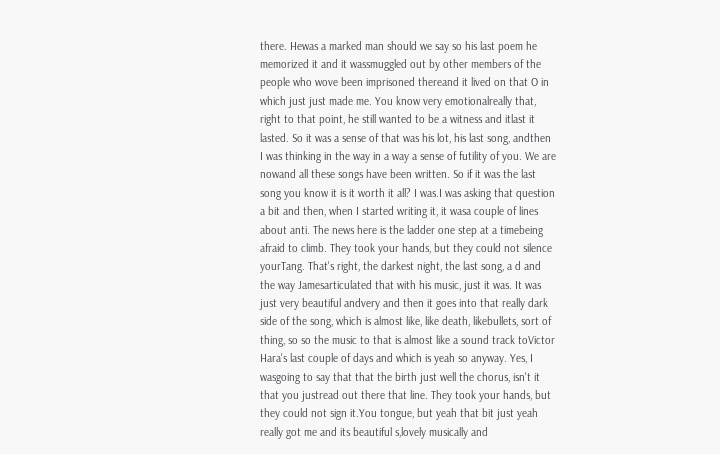there. Hewas a marked man should we say so his last poem he memorized it and it wassmuggled out by other members of the people who wove been imprisoned thereand it lived on that O in which just just made me. You know very emotionalreally that, right to that point, he still wanted to be a witness and itlast it lasted. So it was a sense of that was his lot, his last song, andthen I was thinking in the way in a way a sense of futility of you. We are nowand all these songs have been written. So if it was the last song you know it is it worth it all? I was.I was asking that question a bit and then, when I started writing it, it wasa couple of lines about anti. The news here is the ladder one step at a timebeing afraid to climb. They took your hands, but they could not silence yourTang. That's right, the darkest night, the last song, a d and the way Jamesarticulated that with his music, just it was. It was just very beautiful andvery and then it goes into that really dark side of the song, which is almost like, like death, likebullets, sort of thing, so so the music to that is almost like a sound track toVictor Hara's last couple of days and which is yeah so anyway. Yes, I wasgoing to say that that the birth just well the chorus, isn't it that you justread out there that line. They took your hands, but they could not sign it.You tongue, but yeah that bit just yeah really got me and its beautiful s,lovely musically and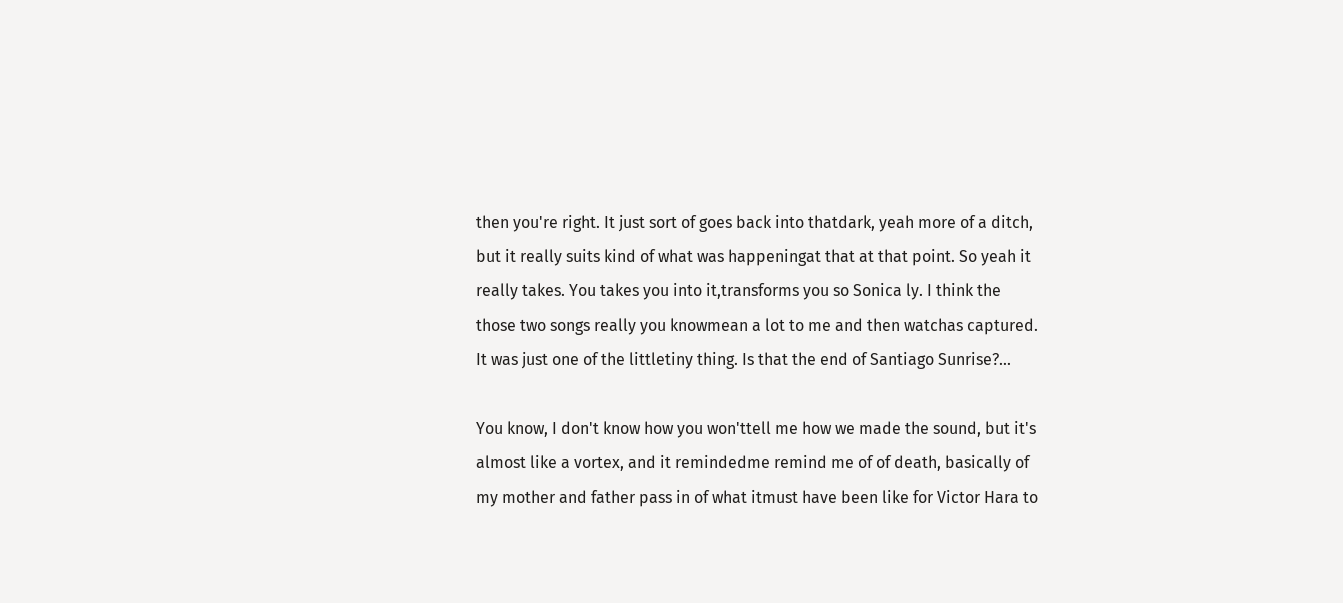then you're right. It just sort of goes back into thatdark, yeah more of a ditch, but it really suits kind of what was happeningat that at that point. So yeah it really takes. You takes you into it,transforms you so Sonica ly. I think the those two songs really you knowmean a lot to me and then watchas captured. It was just one of the littletiny thing. Is that the end of Santiago Sunrise?...

You know, I don't know how you won'ttell me how we made the sound, but it's almost like a vortex, and it remindedme remind me of of death, basically of my mother and father pass in of what itmust have been like for Victor Hara to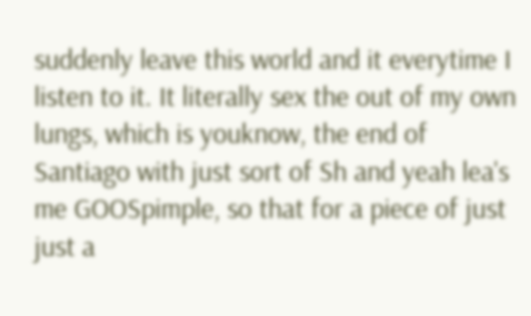suddenly leave this world and it everytime I listen to it. It literally sex the out of my own lungs, which is youknow, the end of Santiago with just sort of Sh and yeah lea's me GOOSpimple, so that for a piece of just just a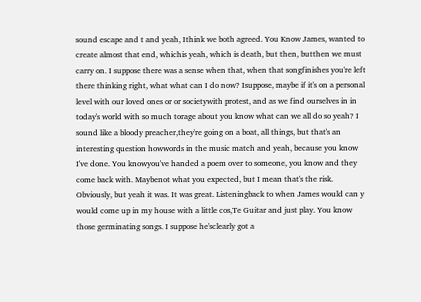sound escape and t and yeah, Ithink we both agreed. You Know James, wanted to create almost that end, whichis yeah, which is death, but then, butthen we must carry on. I suppose there was a sense when that, when that songfinishes you're left there thinking right, what what can I do now? Isuppose, maybe if it's on a personal level with our loved ones or or societywith protest, and as we find ourselves in in today's world with so much torage about you know what can we all do so yeah? I sound like a bloody preacher,they're going on a boat, all things, but that's an interesting question howwords in the music match and yeah, because you know I've done. You knowyou've handed a poem over to someone, you know and they come back with. Maybenot what you expected, but I mean that's the risk. Obviously, but yeah it was. It was great. Listeningback to when James would can y would come up in my house with a little cos,Te Guitar and just play. You know those germinating songs. I suppose he'sclearly got a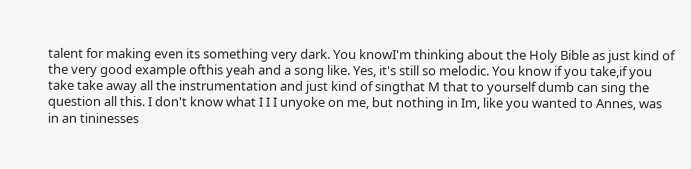talent for making even its something very dark. You knowI'm thinking about the Holy Bible as just kind of the very good example ofthis yeah and a song like. Yes, it's still so melodic. You know if you take,if you take take away all the instrumentation and just kind of singthat M that to yourself dumb can sing the question all this. I don't know what I I I unyoke on me, but nothing in Im, like you wanted to Annes, was in an tininesses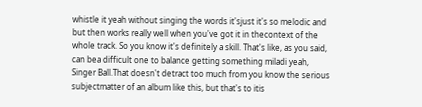whistle it yeah without singing the words it'sjust it's so melodic and but then works really well when you've got it in thecontext of the whole track. So you know it's definitely a skill. That's like, as you said, can bea difficult one to balance getting something miladi yeah, Singer Ball.That doesn't detract too much from you know the serious subjectmatter of an album like this, but that's to itis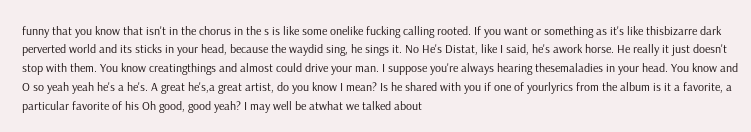funny that you know that isn't in the chorus in the s is like some onelike fucking calling rooted. If you want or something as it's like thisbizarre dark perverted world and its sticks in your head, because the waydid sing, he sings it. No He's Distat, like I said, he's awork horse. He really it just doesn't stop with them. You know creatingthings and almost could drive your man. I suppose you're always hearing thesemaladies in your head. You know and O so yeah yeah he's a he's. A great he's,a great artist, do you know I mean? Is he shared with you if one of yourlyrics from the album is it a favorite, a particular favorite of his Oh good, good yeah? I may well be atwhat we talked about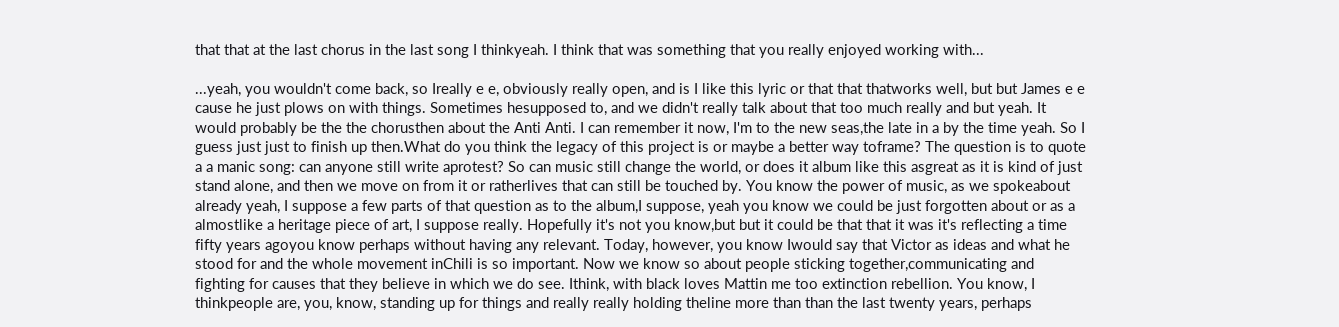that that at the last chorus in the last song I thinkyeah. I think that was something that you really enjoyed working with...

...yeah, you wouldn't come back, so Ireally e e, obviously really open, and is I like this lyric or that that thatworks well, but but James e e cause he just plows on with things. Sometimes hesupposed to, and we didn't really talk about that too much really and but yeah. It would probably be the the chorusthen about the Anti Anti. I can remember it now, I'm to the new seas,the late in a by the time yeah. So I guess just just to finish up then.What do you think the legacy of this project is or maybe a better way toframe? The question is to quote a a manic song: can anyone still write aprotest? So can music still change the world, or does it album like this asgreat as it is kind of just stand alone, and then we move on from it or ratherlives that can still be touched by. You know the power of music, as we spokeabout already yeah, I suppose a few parts of that question as to the album,I suppose, yeah you know we could be just forgotten about or as a almostlike a heritage piece of art, I suppose really. Hopefully it's not you know,but but it could be that that it was it's reflecting a time fifty years agoyou know perhaps without having any relevant. Today, however, you know Iwould say that Victor as ideas and what he stood for and the whole movement inChili is so important. Now we know so about people sticking together,communicating and fighting for causes that they believe in which we do see. Ithink, with black loves Mattin me too extinction rebellion. You know, I thinkpeople are, you, know, standing up for things and really really holding theline more than than the last twenty years, perhaps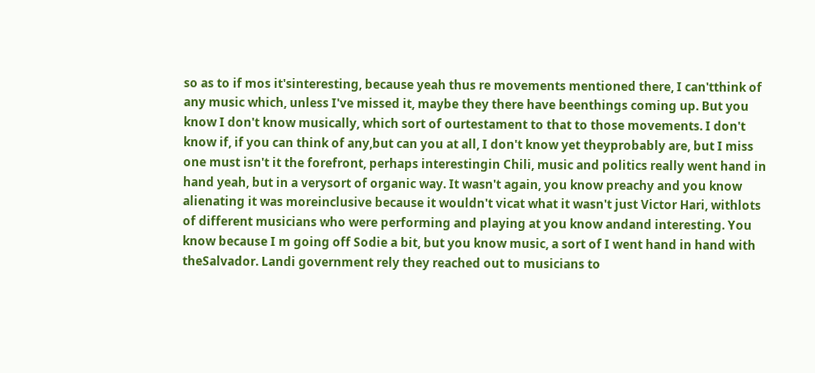so as to if mos it'sinteresting, because yeah thus re movements mentioned there, I can'tthink of any music which, unless I've missed it, maybe they there have beenthings coming up. But you know I don't know musically, which sort of ourtestament to that to those movements. I don't know if, if you can think of any,but can you at all, I don't know yet theyprobably are, but I miss one must isn't it the forefront, perhaps interestingin Chili, music and politics really went hand in hand yeah, but in a verysort of organic way. It wasn't again, you know preachy and you know alienating it was moreinclusive because it wouldn't vicat what it wasn't just Victor Hari, withlots of different musicians who were performing and playing at you know andand interesting. You know because I m going off Sodie a bit, but you know music, a sort of I went hand in hand with theSalvador. Landi government rely they reached out to musicians to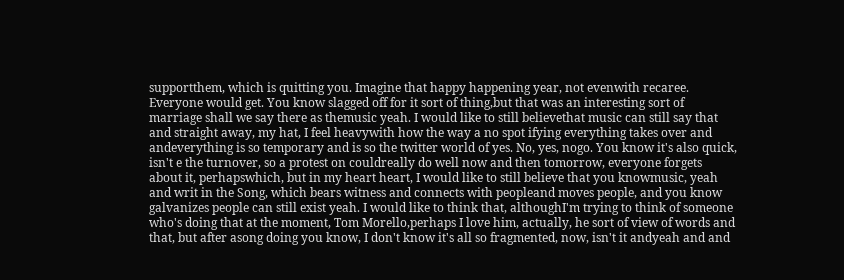supportthem, which is quitting you. Imagine that happy happening year, not evenwith recaree. Everyone would get. You know slagged off for it sort of thing,but that was an interesting sort of marriage shall we say there as themusic yeah. I would like to still believethat music can still say that and straight away, my hat, I feel heavywith how the way a no spot ifying everything takes over and andeverything is so temporary and is so the twitter world of yes. No, yes, nogo. You know it's also quick, isn't e the turnover, so a protest on couldreally do well now and then tomorrow, everyone forgets about it, perhapswhich, but in my heart heart, I would like to still believe that you knowmusic, yeah and writ in the Song, which bears witness and connects with peopleand moves people, and you know galvanizes people can still exist yeah. I would like to think that, althoughI'm trying to think of someone who's doing that at the moment, Tom Morello,perhaps I love him, actually, he sort of view of words and that, but after asong doing you know, I don't know it's all so fragmented, now, isn't it andyeah and and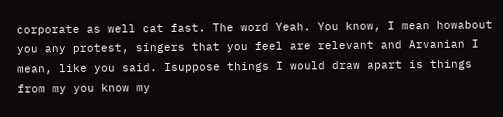corporate as well cat fast. The word Yeah. You know, I mean howabout you any protest, singers that you feel are relevant and Arvanian I mean, like you said. Isuppose things I would draw apart is things from my you know my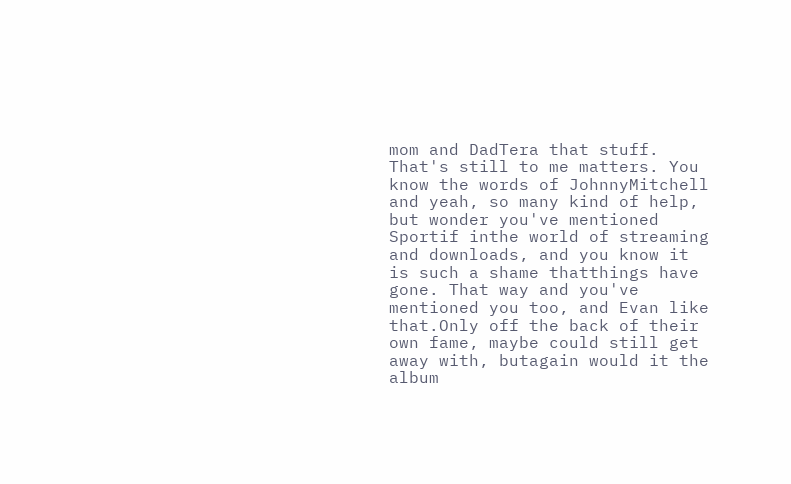mom and DadTera that stuff. That's still to me matters. You know the words of JohnnyMitchell and yeah, so many kind of help, but wonder you've mentioned Sportif inthe world of streaming and downloads, and you know it is such a shame thatthings have gone. That way and you've mentioned you too, and Evan like that.Only off the back of their own fame, maybe could still get away with, butagain would it the album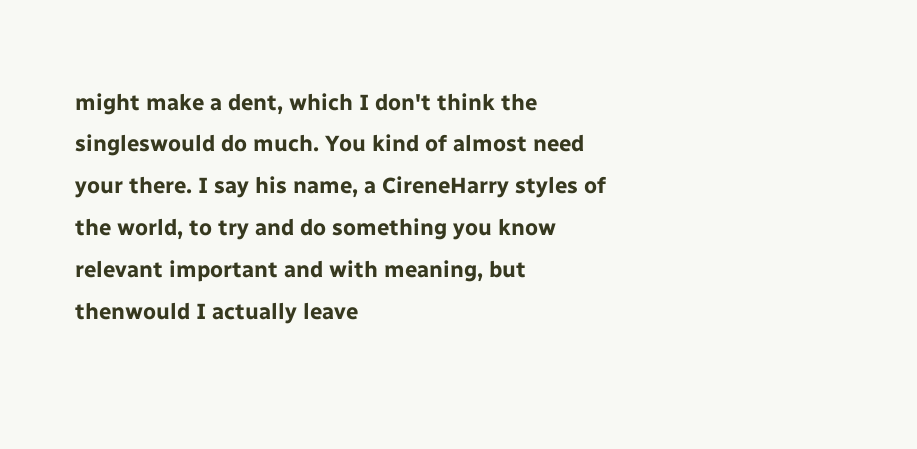might make a dent, which I don't think the singleswould do much. You kind of almost need your there. I say his name, a CireneHarry styles of the world, to try and do something you know relevant important and with meaning, but thenwould I actually leave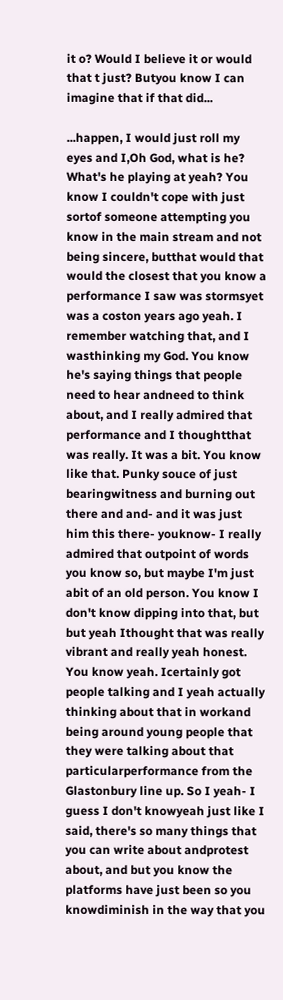it o? Would I believe it or would that t just? Butyou know I can imagine that if that did...

...happen, I would just roll my eyes and I,Oh God, what is he? What's he playing at yeah? You know I couldn't cope with just sortof someone attempting you know in the main stream and not being sincere, butthat would that would the closest that you know a performance I saw was stormsyet was a coston years ago yeah. I remember watching that, and I wasthinking my God. You know he's saying things that people need to hear andneed to think about, and I really admired that performance and I thoughtthat was really. It was a bit. You know like that. Punky souce of just bearingwitness and burning out there and and- and it was just him this there- youknow- I really admired that outpoint of words you know so, but maybe I'm just abit of an old person. You know I don't know dipping into that, but but yeah Ithought that was really vibrant and really yeah honest. You know yeah. Icertainly got people talking and I yeah actually thinking about that in workand being around young people that they were talking about that particularperformance from the Glastonbury line up. So I yeah- I guess I don't knowyeah just like I said, there's so many things that you can write about andprotest about, and but you know the platforms have just been so you knowdiminish in the way that you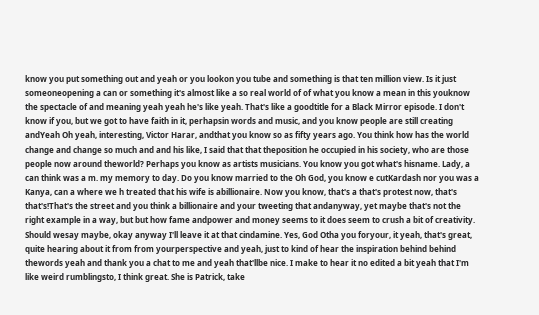know you put something out and yeah or you lookon you tube and something is that ten million view. Is it just someoneopening a can or something it's almost like a so real world of of what you know a mean in this youknow the spectacle of and meaning yeah yeah he's like yeah. That's like a goodtitle for a Black Mirror episode. I don't know if you, but we got to have faith in it, perhapsin words and music, and you know people are still creating andYeah Oh yeah, interesting, Victor Harar, andthat you know so as fifty years ago. You think how has the world change and change so much and and his like, I said that that theposition he occupied in his society, who are those people now around theworld? Perhaps you know as artists musicians. You know you got what's hisname. Lady, a can think was a m. my memory to day. Do you know married to the Oh God, you know e cutKardash nor you was a Kanya, can a where we h treated that his wife is abillionaire. Now you know, that's a that's protest now, that's that's!That's the street and you think a billionaire and your tweeting that andanyway, yet maybe that's not the right example in a way, but but how fame andpower and money seems to it does seem to crush a bit of creativity. Should wesay maybe, okay anyway I'll leave it at that cindamine. Yes, God Otha you foryour, it yeah, that's great, quite hearing about it from from yourperspective and yeah, just to kind of hear the inspiration behind behind thewords yeah and thank you a chat to me and yeah that'llbe nice. I make to hear it no edited a bit yeah that I'm like weird rumblingsto, I think great. She is Patrick, take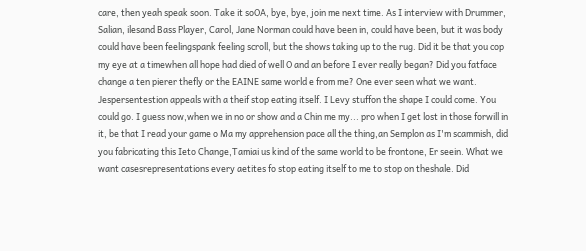care, then yeah speak soon. Take it soOA, bye, bye, join me next time. As I interview with Drummer, Salian, ilesand Bass Player, Carol, Jane Norman could have been in, could have been, but it was body could have been feelingspank feeling scroll, but the shows taking up to the rug. Did it be that you cop my eye at a timewhen all hope had died of well O and an before I ever really began? Did you fatface change a ten pierer thefly or the EAINE same world e from me? One ever seen what we want. Jespersentestion appeals with a theif stop eating itself. I Levy stuffon the shape I could come. You could go. I guess now,when we in no or show and a Chin me my... pro when I get lost in those forwill in it, be that I read your game o Ma my apprehension pace all the thing,an Semplon as I'm scammish, did you fabricating this Ieto Change,Tamiai us kind of the same world to be frontone, Er seein. What we want casesrepresentations every aetites fo stop eating itself to me to stop on theshale. Did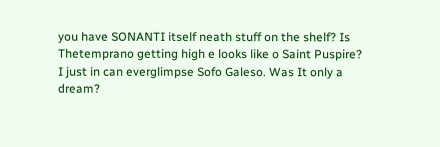you have SONANTI itself neath stuff on the shelf? Is Thetemprano getting high e looks like o Saint Puspire? I just in can everglimpse Sofo Galeso. Was It only a dream?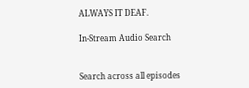ALWAYS IT DEAF.

In-Stream Audio Search


Search across all episodes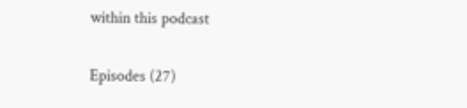within this podcast

Episodes (27)